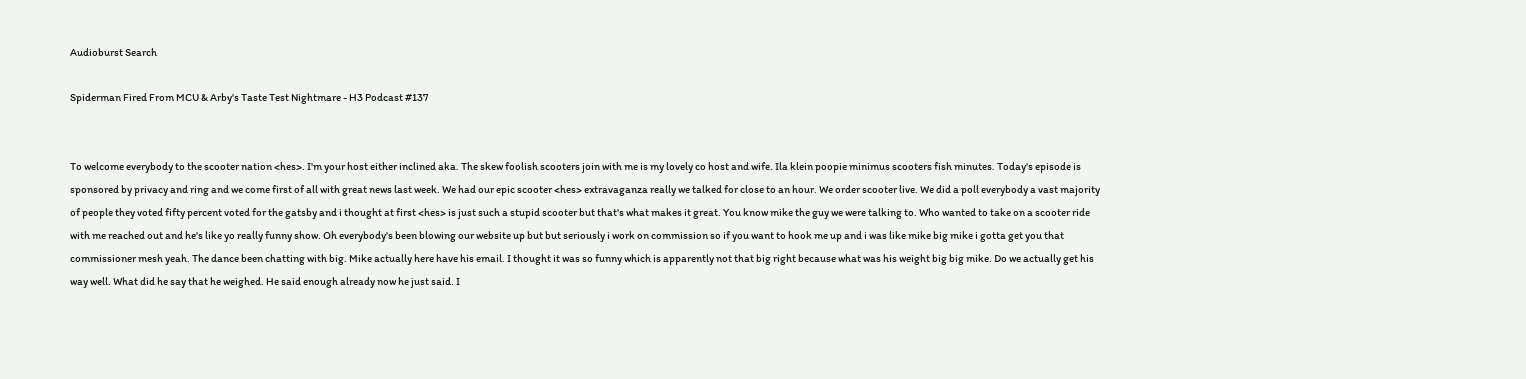Audioburst Search

Spiderman Fired From MCU & Arby's Taste Test Nightmare - H3 Podcast #137


To welcome everybody to the scooter nation <hes>. I'm your host either inclined aka. The skew foolish scooters join with me is my lovely co host and wife. Ila klein poopie minimus scooters fish minutes. Today's episode is sponsored by privacy and ring and we come first of all with great news last week. We had our epic scooter <hes> extravaganza really we talked for close to an hour. We order scooter live. We did a poll everybody a vast majority of people they voted fifty percent voted for the gatsby and i thought at first <hes> is just such a stupid scooter but that's what makes it great. You know mike the guy we were talking to. Who wanted to take on a scooter ride with me reached out and he's like yo really funny show. Oh everybody's been blowing our website up but but seriously i work on commission so if you want to hook me up and i was like mike big mike i gotta get you that commissioner mesh yeah. The dance been chatting with big. Mike actually here have his email. I thought it was so funny which is apparently not that big right because what was his weight big big mike. Do we actually get his way well. What did he say that he weighed. He said enough already now he just said. I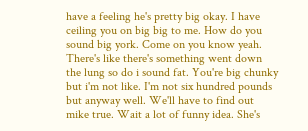have a feeling he's pretty big okay. I have ceiling you on big big to me. How do you sound big york. Come on you know yeah. There's like there's something went down the lung so do i sound fat. You're big chunky but i'm not like. I'm not six hundred pounds but anyway well. We'll have to find out mike true. Wait a lot of funny idea. She's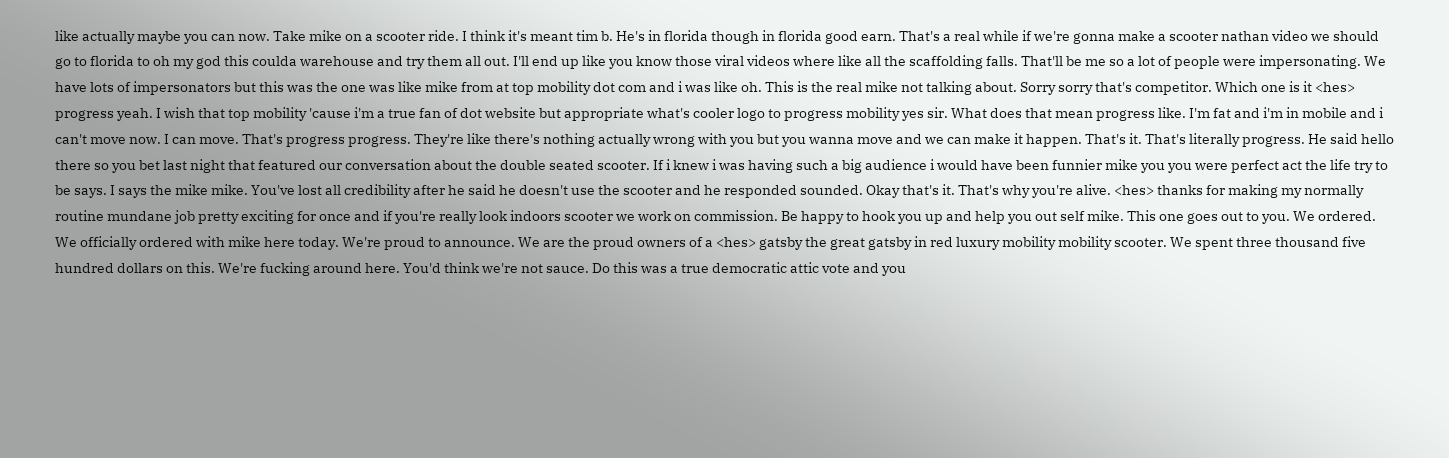like actually maybe you can now. Take mike on a scooter ride. I think it's meant tim b. He's in florida though in florida good earn. That's a real while if we're gonna make a scooter nathan video we should go to florida to oh my god this coulda warehouse and try them all out. I'll end up like you know those viral videos where like all the scaffolding falls. That'll be me so a lot of people were impersonating. We have lots of impersonators but this was the one was like mike from at top mobility dot com and i was like oh. This is the real mike not talking about. Sorry sorry that's competitor. Which one is it <hes> progress yeah. I wish that top mobility 'cause i'm a true fan of dot website but appropriate what's cooler logo to progress mobility yes sir. What does that mean progress like. I'm fat and i'm in mobile and i can't move now. I can move. That's progress progress. They're like there's nothing actually wrong with you but you wanna move and we can make it happen. That's it. That's literally progress. He said hello there so you bet last night that featured our conversation about the double seated scooter. If i knew i was having such a big audience i would have been funnier mike you you were perfect act the life try to be says. I says the mike mike. You've lost all credibility after he said he doesn't use the scooter and he responded sounded. Okay that's it. That's why you're alive. <hes> thanks for making my normally routine mundane job pretty exciting for once and if you're really look indoors scooter we work on commission. Be happy to hook you up and help you out self mike. This one goes out to you. We ordered. We officially ordered with mike here today. We're proud to announce. We are the proud owners of a <hes> gatsby the great gatsby in red luxury mobility mobility scooter. We spent three thousand five hundred dollars on this. We're fucking around here. You'd think we're not sauce. Do this was a true democratic attic vote and you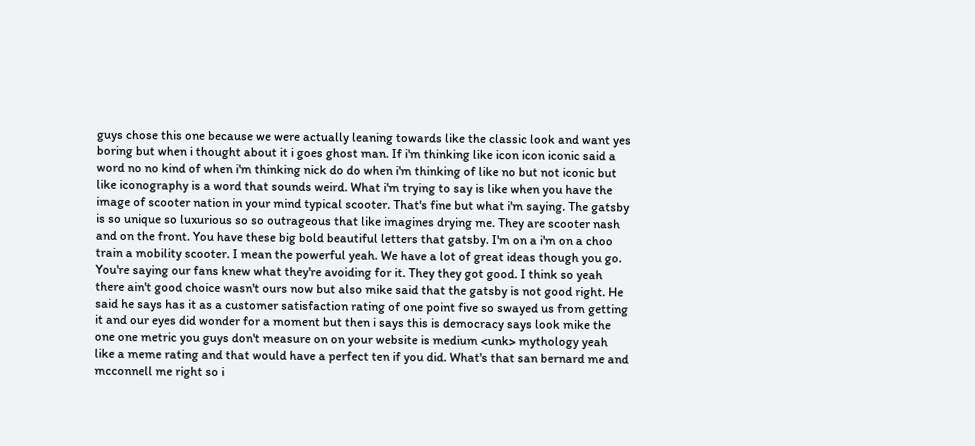guys chose this one because we were actually leaning towards like the classic look and want yes boring but when i thought about it i goes ghost man. If i'm thinking like icon icon iconic said a word no no kind of when i'm thinking nick do do when i'm thinking of like no but not iconic but like iconography is a word that sounds weird. What i'm trying to say is like when you have the image of scooter nation in your mind typical scooter. That's fine but what i'm saying. The gatsby is so unique so luxurious so so outrageous that like imagines drying me. They are scooter nash and on the front. You have these big bold beautiful letters that gatsby. I'm on a i'm on a choo train a mobility scooter. I mean the powerful yeah. We have a lot of great ideas though you go. You're saying our fans knew what they're avoiding for it. They they got good. I think so yeah there ain't good choice wasn't ours now but also mike said that the gatsby is not good right. He said he says has it as a customer satisfaction rating of one point five so swayed us from getting it and our eyes did wonder for a moment but then i says this is democracy says look mike the one one metric you guys don't measure on on your website is medium <unk> mythology yeah like a meme rating and that would have a perfect ten if you did. What's that san bernard me and mcconnell me right so i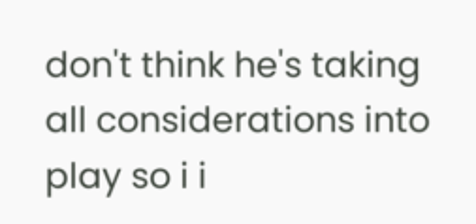don't think he's taking all considerations into play so i i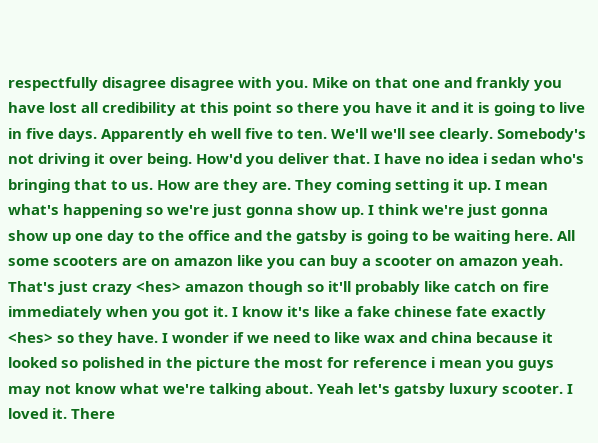respectfully disagree disagree with you. Mike on that one and frankly you have lost all credibility at this point so there you have it and it is going to live in five days. Apparently eh well five to ten. We'll we'll see clearly. Somebody's not driving it over being. How'd you deliver that. I have no idea i sedan who's bringing that to us. How are they are. They coming setting it up. I mean what's happening so we're just gonna show up. I think we're just gonna show up one day to the office and the gatsby is going to be waiting here. All some scooters are on amazon like you can buy a scooter on amazon yeah. That's just crazy <hes> amazon though so it'll probably like catch on fire immediately when you got it. I know it's like a fake chinese fate exactly <hes> so they have. I wonder if we need to like wax and china because it looked so polished in the picture the most for reference i mean you guys may not know what we're talking about. Yeah let's gatsby luxury scooter. I loved it. There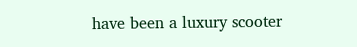have been a luxury scooter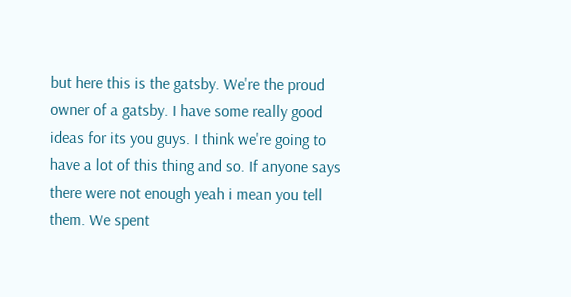but here this is the gatsby. We're the proud owner of a gatsby. I have some really good ideas for its you guys. I think we're going to have a lot of this thing and so. If anyone says there were not enough yeah i mean you tell them. We spent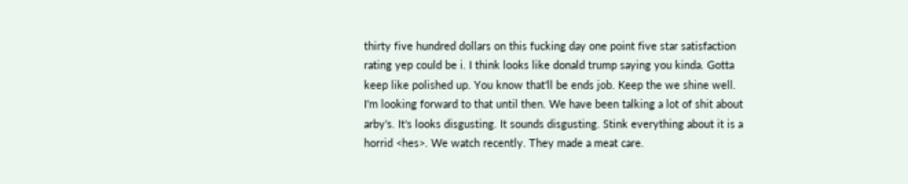thirty five hundred dollars on this fucking day one point five star satisfaction rating yep could be i. I think looks like donald trump saying you kinda. Gotta keep like polished up. You know that'll be ends job. Keep the we shine well. I'm looking forward to that until then. We have been talking a lot of shit about arby's. It's looks disgusting. It sounds disgusting. Stink everything about it is a horrid <hes>. We watch recently. They made a meat care.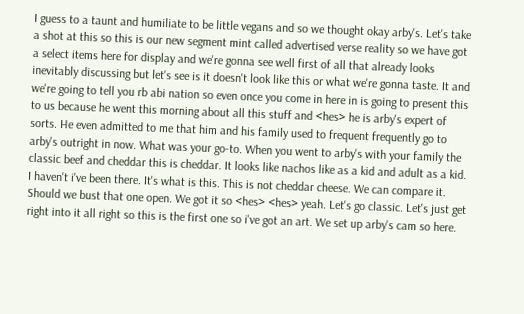I guess to a taunt and humiliate to be little vegans and so we thought okay arby's. Let's take a shot at this so this is our new segment mint called advertised verse reality so we have got a select items here for display and we're gonna see well first of all that already looks inevitably discussing but let's see is it doesn't look like this or what we're gonna taste. It and we're going to tell you rb abi nation so even once you come in here in is going to present this to us because he went this morning about all this stuff and <hes> he is arby's expert of sorts. He even admitted to me that him and his family used to frequent frequently go to arby's outright in now. What was your go-to. When you went to arby's with your family the classic beef and cheddar this is cheddar. It looks like nachos like as a kid and adult as a kid. I haven't i've been there. It's what is this. This is not cheddar cheese. We can compare it. Should we bust that one open. We got it so <hes> <hes> yeah. Let's go classic. Let's just get right into it all right so this is the first one so i've got an art. We set up arby's cam so here.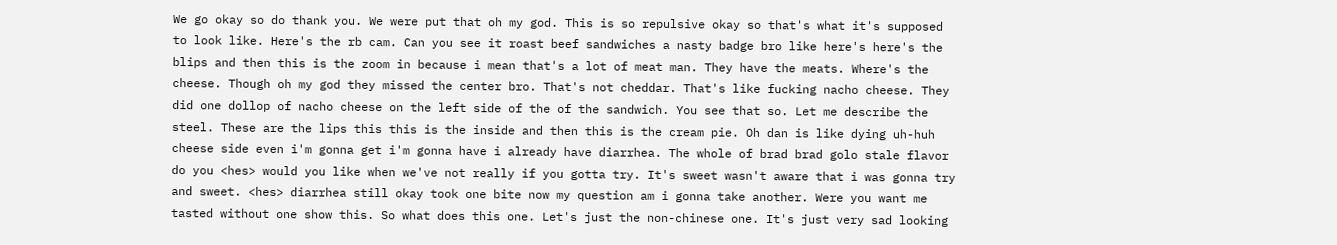We go okay so do thank you. We were put that oh my god. This is so repulsive okay so that's what it's supposed to look like. Here's the rb cam. Can you see it roast beef sandwiches a nasty badge bro like here's here's the blips and then this is the zoom in because i mean that's a lot of meat man. They have the meats. Where's the cheese. Though oh my god they missed the center bro. That's not cheddar. That's like fucking nacho cheese. They did one dollop of nacho cheese on the left side of the of the sandwich. You see that so. Let me describe the steel. These are the lips this this is the inside and then this is the cream pie. Oh dan is like dying uh-huh cheese side even i'm gonna get i'm gonna have i already have diarrhea. The whole of brad brad golo stale flavor do you <hes> would you like when we've not really if you gotta try. It's sweet wasn't aware that i was gonna try and sweet. <hes> diarrhea still okay took one bite now my question am i gonna take another. Were you want me tasted without one show this. So what does this one. Let's just the non-chinese one. It's just very sad looking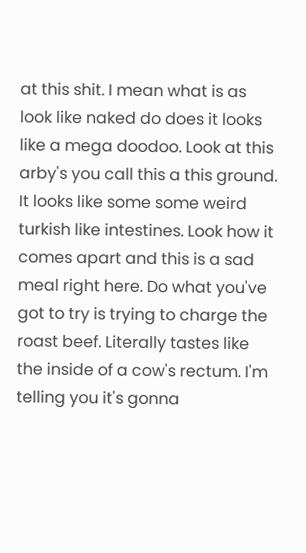at this shit. I mean what is as look like naked do does it looks like a mega doodoo. Look at this arby's you call this a this ground. It looks like some some weird turkish like intestines. Look how it comes apart and this is a sad meal right here. Do what you've got to try is trying to charge the roast beef. Literally tastes like the inside of a cow's rectum. I'm telling you it's gonna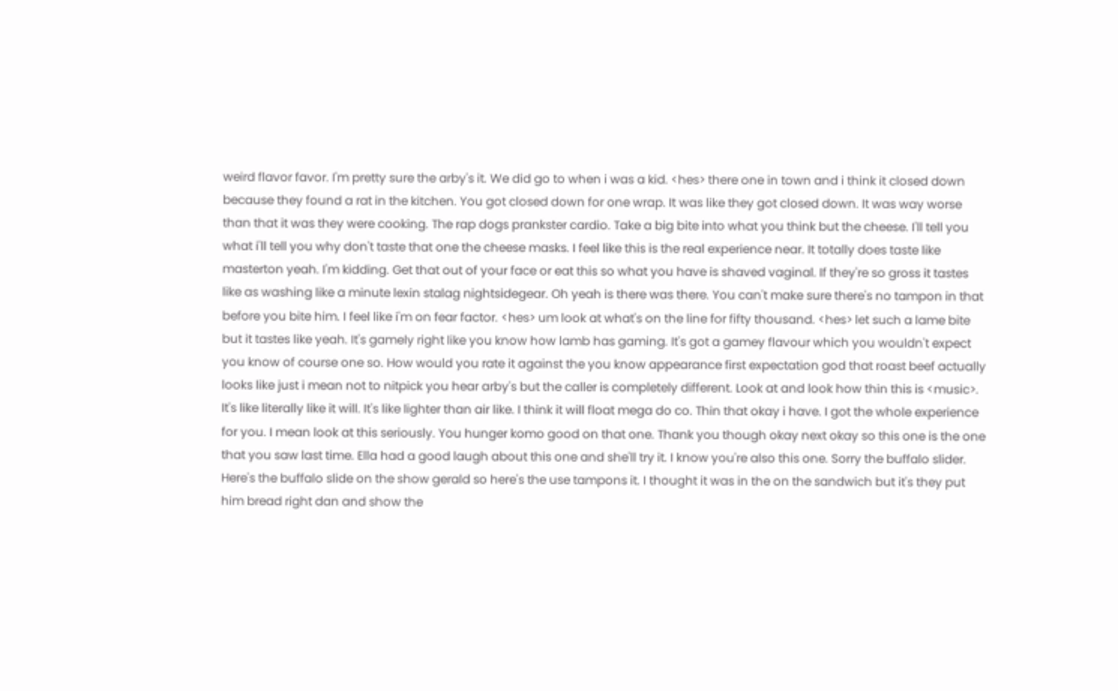weird flavor favor. I'm pretty sure the arby's it. We did go to when i was a kid. <hes> there one in town and i think it closed down because they found a rat in the kitchen. You got closed down for one wrap. It was like they got closed down. It was way worse than that it was they were cooking. The rap dogs prankster cardio. Take a big bite into what you think but the cheese. I'll tell you what i'll tell you why don't taste that one the cheese masks. I feel like this is the real experience near. It totally does taste like masterton yeah. I'm kidding. Get that out of your face or eat this so what you have is shaved vaginal. If they're so gross it tastes like as washing like a minute lexin stalag nightsidegear. Oh yeah is there was there. You can't make sure there's no tampon in that before you bite him. I feel like i'm on fear factor. <hes> um look at what's on the line for fifty thousand. <hes> let such a lame bite but it tastes like yeah. It's gamely right like you know how lamb has gaming. It's got a gamey flavour which you wouldn't expect you know of course one so. How would you rate it against the you know appearance first expectation god that roast beef actually looks like just i mean not to nitpick you hear arby's but the caller is completely different. Look at and look how thin this is <music>. It's like literally like it will. It's like lighter than air like. I think it will float mega do co. Thin that okay i have. I got the whole experience for you. I mean look at this seriously. You hunger komo good on that one. Thank you though okay next okay so this one is the one that you saw last time. Ella had a good laugh about this one and she'll try it. I know you're also this one. Sorry the buffalo slider. Here's the buffalo slide on the show gerald so here's the use tampons it. I thought it was in the on the sandwich but it's they put him bread right dan and show the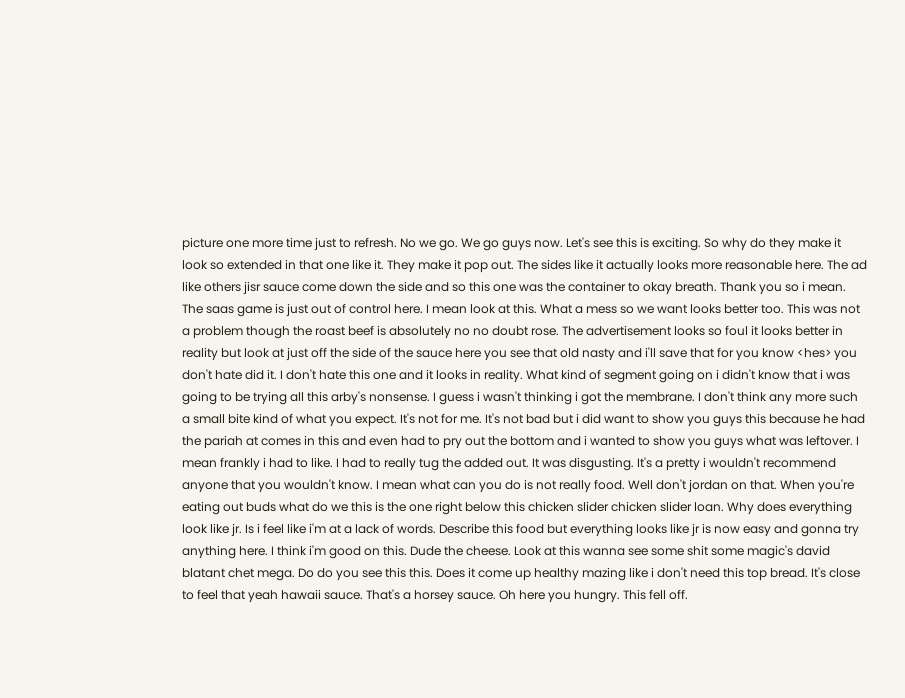picture one more time just to refresh. No we go. We go guys now. Let's see this is exciting. So why do they make it look so extended in that one like it. They make it pop out. The sides like it actually looks more reasonable here. The ad like others jisr sauce come down the side and so this one was the container to okay breath. Thank you so i mean. The saas game is just out of control here. I mean look at this. What a mess so we want looks better too. This was not a problem though the roast beef is absolutely no no doubt rose. The advertisement looks so foul it looks better in reality but look at just off the side of the sauce here you see that old nasty and i'll save that for you know <hes> you don't hate did it. I don't hate this one and it looks in reality. What kind of segment going on i didn't know that i was going to be trying all this arby's nonsense. I guess i wasn't thinking i got the membrane. I don't think any more such a small bite kind of what you expect. It's not for me. It's not bad but i did want to show you guys this because he had the pariah at comes in this and even had to pry out the bottom and i wanted to show you guys what was leftover. I mean frankly i had to like. I had to really tug the added out. It was disgusting. It's a pretty i wouldn't recommend anyone that you wouldn't know. I mean what can you do is not really food. Well don't jordan on that. When you're eating out buds what do we this is the one right below this chicken slider chicken slider loan. Why does everything look like jr. Is i feel like i'm at a lack of words. Describe this food but everything looks like jr is now easy and gonna try anything here. I think i'm good on this. Dude the cheese. Look at this wanna see some shit some magic's david blatant chet mega. Do do you see this this. Does it come up healthy mazing like i don't need this top bread. It's close to feel that yeah hawaii sauce. That's a horsey sauce. Oh here you hungry. This fell off.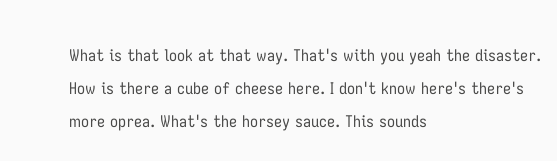What is that look at that way. That's with you yeah the disaster. How is there a cube of cheese here. I don't know here's there's more oprea. What's the horsey sauce. This sounds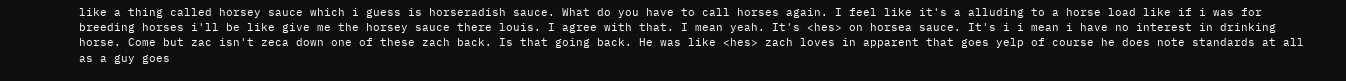like a thing called horsey sauce which i guess is horseradish sauce. What do you have to call horses again. I feel like it's a alluding to a horse load like if i was for breeding horses i'll be like give me the horsey sauce there louis. I agree with that. I mean yeah. It's <hes> on horsea sauce. It's i i mean i have no interest in drinking horse. Come but zac isn't zeca down one of these zach back. Is that going back. He was like <hes> zach loves in apparent that goes yelp of course he does note standards at all as a guy goes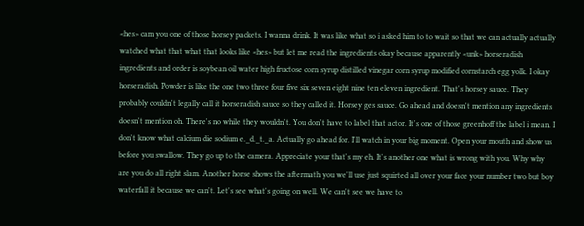<hes> cam you one of those horsey packets. I wanna drink. It was like what so i asked him to to wait so that we can actually actually watched what that what that looks like <hes> but let me read the ingredients okay because apparently <unk> horseradish ingredients and order is soybean oil water high fructose corn syrup distilled vinegar corn syrup modified cornstarch egg yolk. I okay horseradish. Powder is like the one two three four five six seven eight nine ten eleven ingredient. That's horsey sauce. They probably couldn't legally call it horseradish sauce so they called it. Horsey ges sauce. Go ahead and doesn't mention any ingredients doesn't mention oh. There's no while they wouldn't. You don't have to label that actor. It's one of those greenhoff the label i mean. I don't know what calcium die sodium e._d._t._a. Actually go ahead for. I'll watch in your big moment. Open your mouth and show us before you swallow. They go up to the camera. Appreciate your that's my eh. It's another one what is wrong with you. Why why are you do all right slam. Another horse shows the aftermath you we'll use just squirted all over your face your number two but boy waterfall it because we can't. Let's see what's going on well. We can't see we have to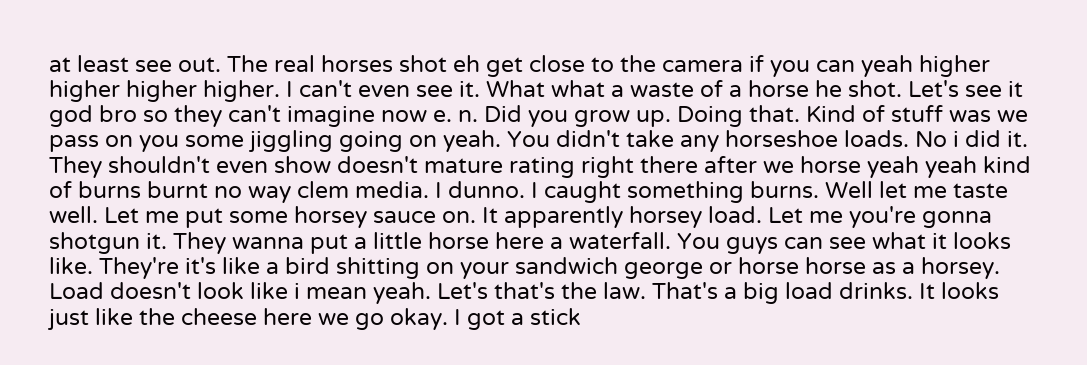at least see out. The real horses shot eh get close to the camera if you can yeah higher higher higher higher. I can't even see it. What what a waste of a horse he shot. Let's see it god bro so they can't imagine now e. n. Did you grow up. Doing that. Kind of stuff was we pass on you some jiggling going on yeah. You didn't take any horseshoe loads. No i did it. They shouldn't even show doesn't mature rating right there after we horse yeah yeah kind of burns burnt no way clem media. I dunno. I caught something burns. Well let me taste well. Let me put some horsey sauce on. It apparently horsey load. Let me you're gonna shotgun it. They wanna put a little horse here a waterfall. You guys can see what it looks like. They're it's like a bird shitting on your sandwich george or horse horse as a horsey. Load doesn't look like i mean yeah. Let's that's the law. That's a big load drinks. It looks just like the cheese here we go okay. I got a stick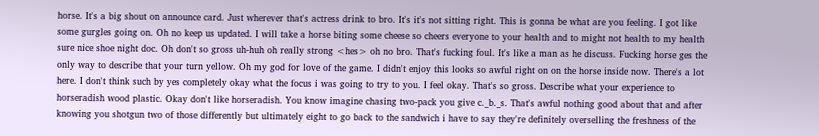horse. It's a big shout on announce card. Just wherever that's actress drink to bro. It's it's not sitting right. This is gonna be what are you feeling. I got like some gurgles going on. Oh no keep us updated. I will take a horse biting some cheese so cheers everyone to your health and to might not health to my health sure nice shoe night doc. Oh don't so gross uh-huh oh really strong <hes> oh no bro. That's fucking foul. It's like a man as he discuss. Fucking horse ges the only way to describe that your turn yellow. Oh my god for love of the game. I didn't enjoy this looks so awful right on on the horse inside now. There's a lot here. I don't think such by yes completely okay what the focus i was going to try to you. I feel okay. That's so gross. Describe what your experience to horseradish wood plastic. Okay don't like horseradish. You know imagine chasing two-pack you give c._b._s. That's awful nothing good about that and after knowing you shotgun two of those differently but ultimately eight to go back to the sandwich i have to say they're definitely overselling the freshness of the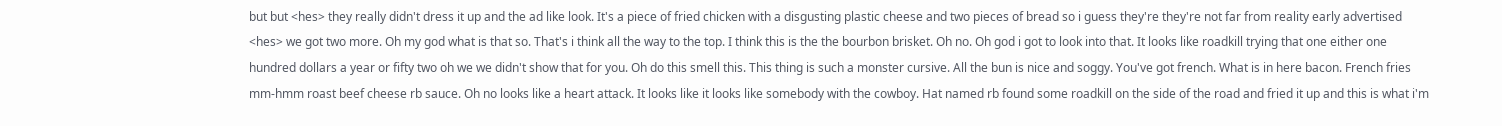but but <hes> they really didn't dress it up and the ad like look. It's a piece of fried chicken with a disgusting plastic cheese and two pieces of bread so i guess they're they're not far from reality early advertised <hes> we got two more. Oh my god what is that so. That's i think all the way to the top. I think this is the the bourbon brisket. Oh no. Oh god i got to look into that. It looks like roadkill trying that one either one hundred dollars a year or fifty two oh we we didn't show that for you. Oh do this smell this. This thing is such a monster cursive. All the bun is nice and soggy. You've got french. What is in here bacon. French fries mm-hmm roast beef cheese rb sauce. Oh no looks like a heart attack. It looks like it looks like somebody with the cowboy. Hat named rb found some roadkill on the side of the road and fried it up and this is what i'm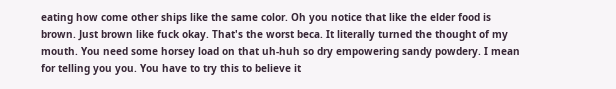eating how come other ships like the same color. Oh you notice that like the elder food is brown. Just brown like fuck okay. That's the worst beca. It literally turned the thought of my mouth. You need some horsey load on that uh-huh so dry empowering sandy powdery. I mean for telling you you. You have to try this to believe it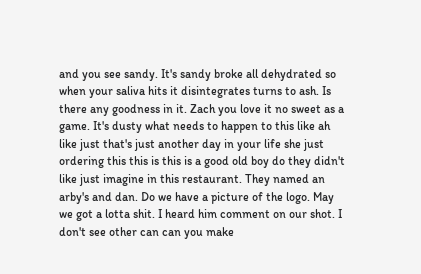and you see sandy. It's sandy broke all dehydrated so when your saliva hits it disintegrates turns to ash. Is there any goodness in it. Zach you love it no sweet as a game. It's dusty what needs to happen to this like ah like just that's just another day in your life she just ordering this this is this is a good old boy do they didn't like just imagine in this restaurant. They named an arby's and dan. Do we have a picture of the logo. May we got a lotta shit. I heard him comment on our shot. I don't see other can can you make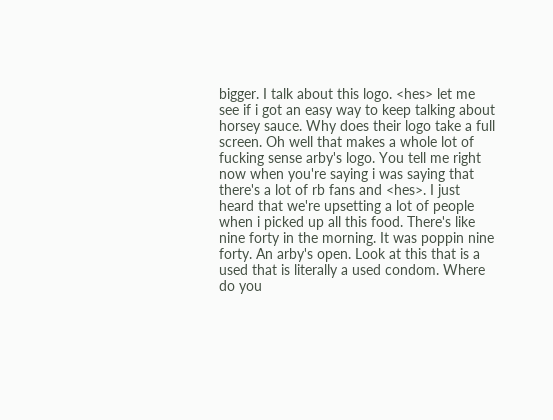bigger. I talk about this logo. <hes> let me see if i got an easy way to keep talking about horsey sauce. Why does their logo take a full screen. Oh well that makes a whole lot of fucking sense arby's logo. You tell me right now when you're saying i was saying that there's a lot of rb fans and <hes>. I just heard that we're upsetting a lot of people when i picked up all this food. There's like nine forty in the morning. It was poppin nine forty. An arby's open. Look at this that is a used that is literally a used condom. Where do you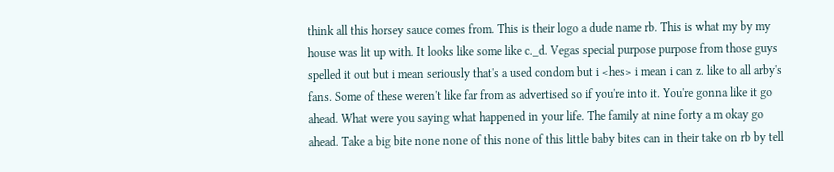think all this horsey sauce comes from. This is their logo a dude name rb. This is what my by my house was lit up with. It looks like some like c._d. Vegas special purpose purpose from those guys spelled it out but i mean seriously that's a used condom but i <hes> i mean i can z. like to all arby's fans. Some of these weren't like far from as advertised so if you're into it. You're gonna like it go ahead. What were you saying what happened in your life. The family at nine forty a m okay go ahead. Take a big bite none none of this none of this little baby bites can in their take on rb by tell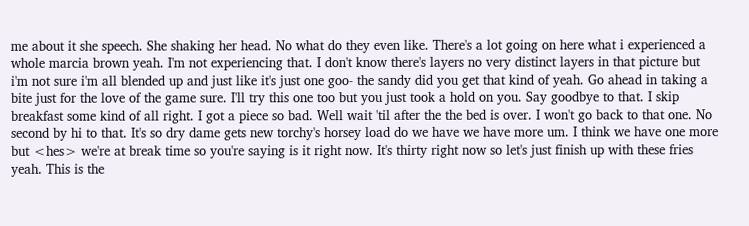me about it she speech. She shaking her head. No what do they even like. There's a lot going on here what i experienced a whole marcia brown yeah. I'm not experiencing that. I don't know there's layers no very distinct layers in that picture but i'm not sure i'm all blended up and just like it's just one goo- the sandy did you get that kind of yeah. Go ahead in taking a bite just for the love of the game sure. I'll try this one too but you just took a hold on you. Say goodbye to that. I skip breakfast some kind of all right. I got a piece so bad. Well wait 'til after the the bed is over. I won't go back to that one. No second by hi to that. It's so dry dame gets new torchy's horsey load do we have we have more um. I think we have one more but <hes> we're at break time so you're saying is it right now. It's thirty right now so let's just finish up with these fries yeah. This is the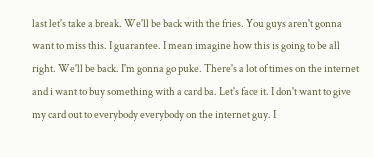last let's take a break. We'll be back with the fries. You guys aren't gonna want to miss this. I guarantee. I mean imagine how this is going to be all right. We'll be back. I'm gonna go puke. There's a lot of times on the internet and i want to buy something with a card ba. Let's face it. I don't want to give my card out to everybody everybody on the internet guy. I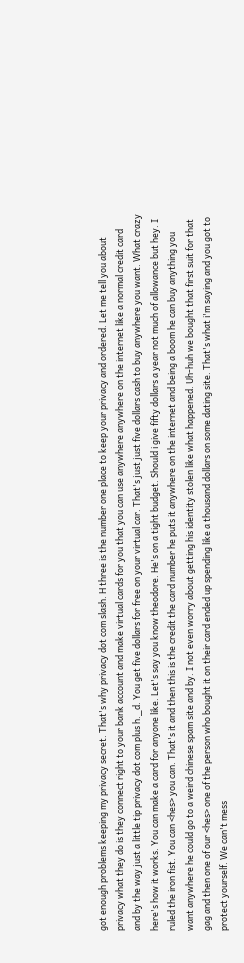got enough problems keeping my privacy secret. That's why privacy dot com slash. H three is the number one place to keep your privacy and ordered. Let me tell you about privacy what they do is they connect right to your bank account and make virtual cards for you that you can use anywhere anywhere on the internet like a normal credit card and by the way just a little tip privacy dot com plus h._d. You get five dollars for free on your virtual car. That's just just five dollars cash to buy anywhere you want. What crazy here's how it works. You can make a card for anyone like. Let's say you know theodore. He's on a tight budget. Should i give fifty dollars a year not much of allowance but hey. I ruled the iron fist. You can <hes> you can. That's it and then this is the credit the card number he puts it anywhere on the internet and being a boom he can buy anything you want anywhere he could go to a weird chinese spam site and by. I not even worry about getting his identity stolen like what happened. Uh-huh we bought that first suit for that gag and then one of our <hes> one of the person who bought it on their card ended up spending like a thousand dollars on some dating site. That's what i'm saying and you got to protect yourself. We can't mess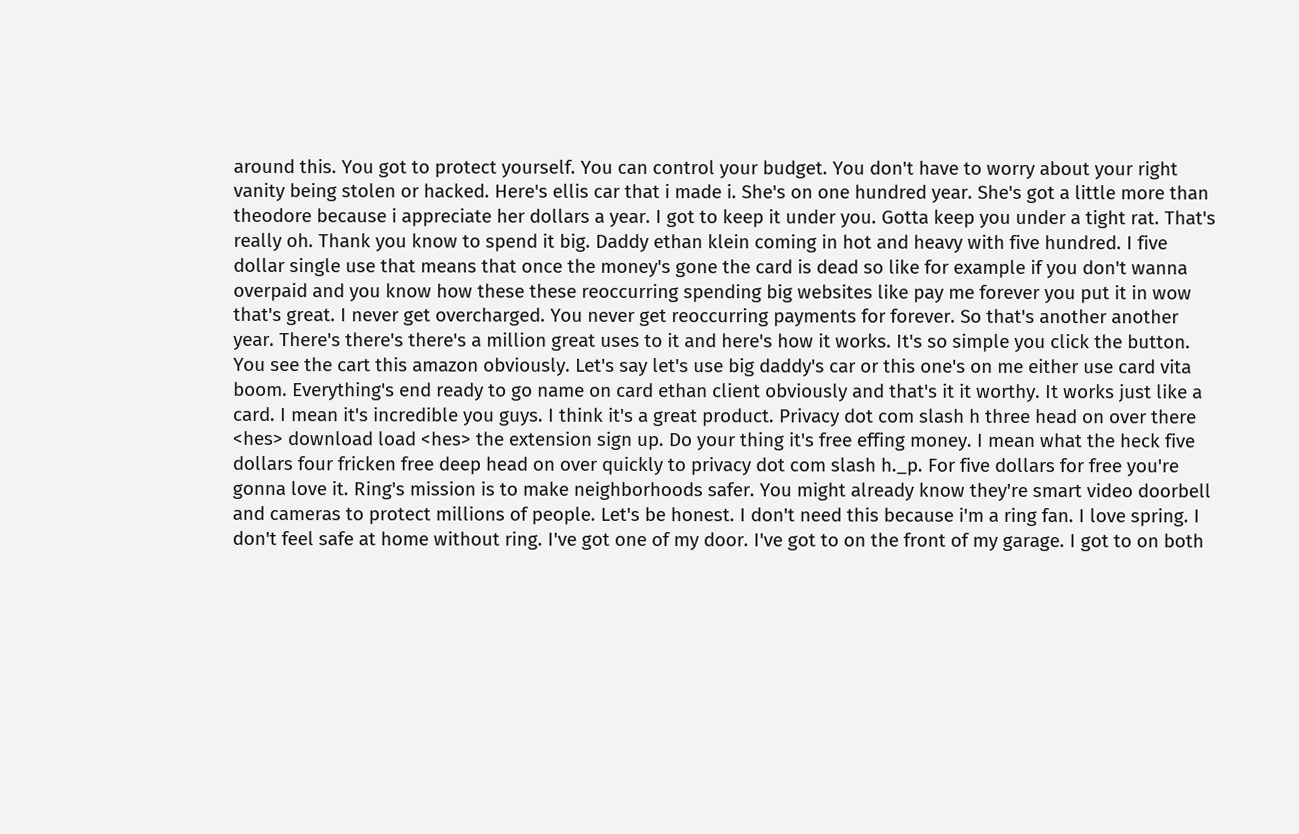around this. You got to protect yourself. You can control your budget. You don't have to worry about your right vanity being stolen or hacked. Here's ellis car that i made i. She's on one hundred year. She's got a little more than theodore because i appreciate her dollars a year. I got to keep it under you. Gotta keep you under a tight rat. That's really oh. Thank you know to spend it big. Daddy ethan klein coming in hot and heavy with five hundred. I five dollar single use that means that once the money's gone the card is dead so like for example if you don't wanna overpaid and you know how these these reoccurring spending big websites like pay me forever you put it in wow that's great. I never get overcharged. You never get reoccurring payments for forever. So that's another another year. There's there's there's a million great uses to it and here's how it works. It's so simple you click the button. You see the cart this amazon obviously. Let's say let's use big daddy's car or this one's on me either use card vita boom. Everything's end ready to go name on card ethan client obviously and that's it it worthy. It works just like a card. I mean it's incredible you guys. I think it's a great product. Privacy dot com slash h three head on over there <hes> download load <hes> the extension sign up. Do your thing it's free effing money. I mean what the heck five dollars four fricken free deep head on over quickly to privacy dot com slash h._p. For five dollars for free you're gonna love it. Ring's mission is to make neighborhoods safer. You might already know they're smart video doorbell and cameras to protect millions of people. Let's be honest. I don't need this because i'm a ring fan. I love spring. I don't feel safe at home without ring. I've got one of my door. I've got to on the front of my garage. I got to on both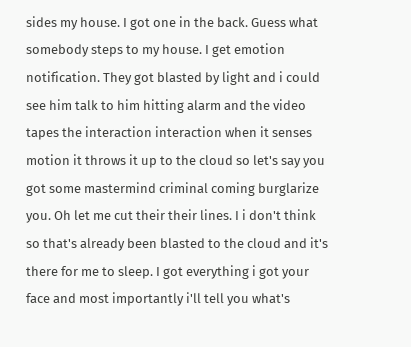sides my house. I got one in the back. Guess what somebody steps to my house. I get emotion notification. They got blasted by light and i could see him talk to him hitting alarm and the video tapes the interaction interaction when it senses motion it throws it up to the cloud so let's say you got some mastermind criminal coming burglarize you. Oh let me cut their their lines. I i don't think so that's already been blasted to the cloud and it's there for me to sleep. I got everything i got your face and most importantly i'll tell you what's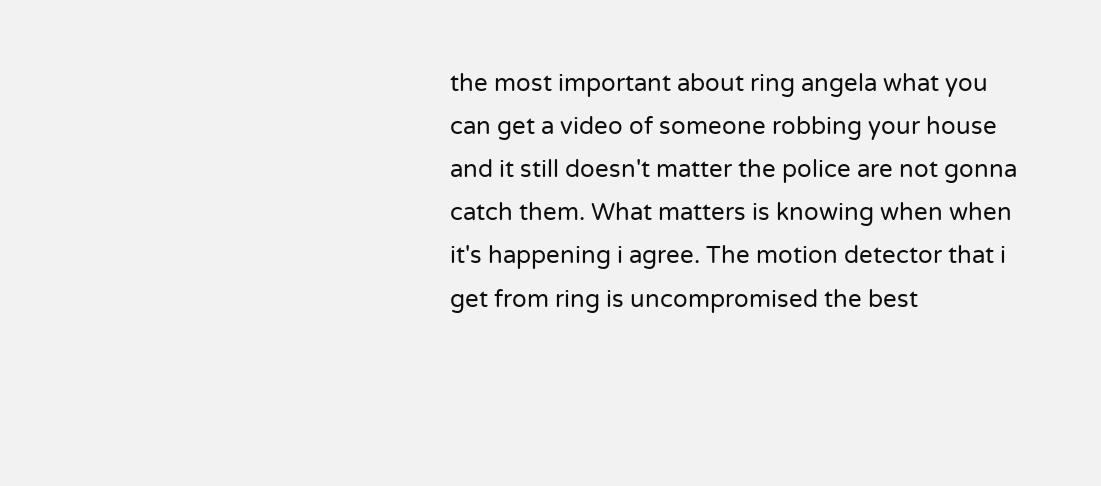the most important about ring angela what you can get a video of someone robbing your house and it still doesn't matter the police are not gonna catch them. What matters is knowing when when it's happening i agree. The motion detector that i get from ring is uncompromised the best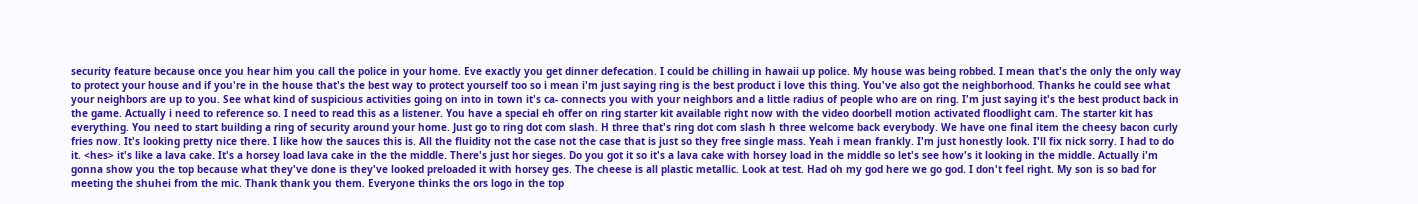security feature because once you hear him you call the police in your home. Eve exactly you get dinner defecation. I could be chilling in hawaii up police. My house was being robbed. I mean that's the only the only way to protect your house and if you're in the house that's the best way to protect yourself too so i mean i'm just saying ring is the best product i love this thing. You've also got the neighborhood. Thanks he could see what your neighbors are up to you. See what kind of suspicious activities going on into in town it's ca- connects you with your neighbors and a little radius of people who are on ring. I'm just saying it's the best product back in the game. Actually i need to reference so. I need to read this as a listener. You have a special eh offer on ring starter kit available right now with the video doorbell motion activated floodlight cam. The starter kit has everything. You need to start building a ring of security around your home. Just go to ring dot com slash. H three that's ring dot com slash h three welcome back everybody. We have one final item the cheesy bacon curly fries now. It's looking pretty nice there. I like how the sauces this is. All the fluidity not the case not the case that is just so they free single mass. Yeah i mean frankly. I'm just honestly look. I'll fix nick sorry. I had to do it. <hes> it's like a lava cake. It's a horsey load lava cake in the the middle. There's just hor sieges. Do you got it so it's a lava cake with horsey load in the middle so let's see how's it looking in the middle. Actually i'm gonna show you the top because what they've done is they've looked preloaded it with horsey ges. The cheese is all plastic metallic. Look at test. Had oh my god here we go god. I don't feel right. My son is so bad for meeting the shuhei from the mic. Thank thank you them. Everyone thinks the ors logo in the top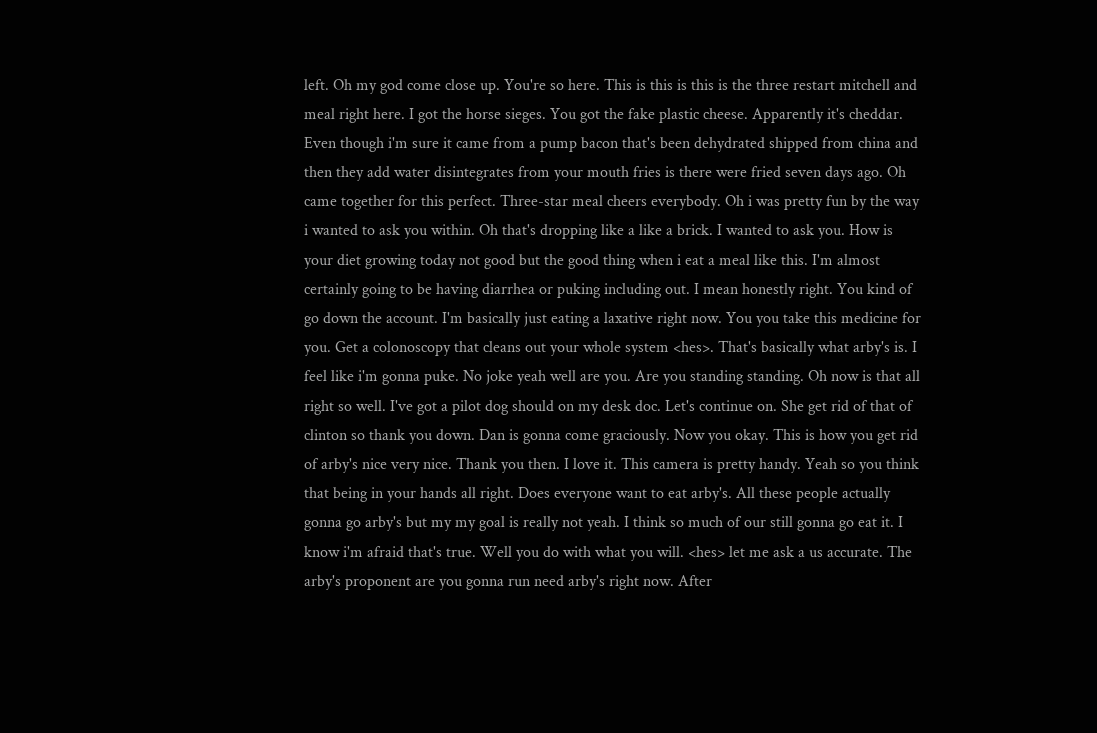left. Oh my god come close up. You're so here. This is this is this is the three restart mitchell and meal right here. I got the horse sieges. You got the fake plastic cheese. Apparently it's cheddar. Even though i'm sure it came from a pump bacon that's been dehydrated shipped from china and then they add water disintegrates from your mouth fries is there were fried seven days ago. Oh came together for this perfect. Three-star meal cheers everybody. Oh i was pretty fun by the way i wanted to ask you within. Oh that's dropping like a like a brick. I wanted to ask you. How is your diet growing today not good but the good thing when i eat a meal like this. I'm almost certainly going to be having diarrhea or puking including out. I mean honestly right. You kind of go down the account. I'm basically just eating a laxative right now. You you take this medicine for you. Get a colonoscopy that cleans out your whole system <hes>. That's basically what arby's is. I feel like i'm gonna puke. No joke yeah well are you. Are you standing standing. Oh now is that all right so well. I've got a pilot dog should on my desk doc. Let's continue on. She get rid of that of clinton so thank you down. Dan is gonna come graciously. Now you okay. This is how you get rid of arby's nice very nice. Thank you then. I love it. This camera is pretty handy. Yeah so you think that being in your hands all right. Does everyone want to eat arby's. All these people actually gonna go arby's but my my goal is really not yeah. I think so much of our still gonna go eat it. I know i'm afraid that's true. Well you do with what you will. <hes> let me ask a us accurate. The arby's proponent are you gonna run need arby's right now. After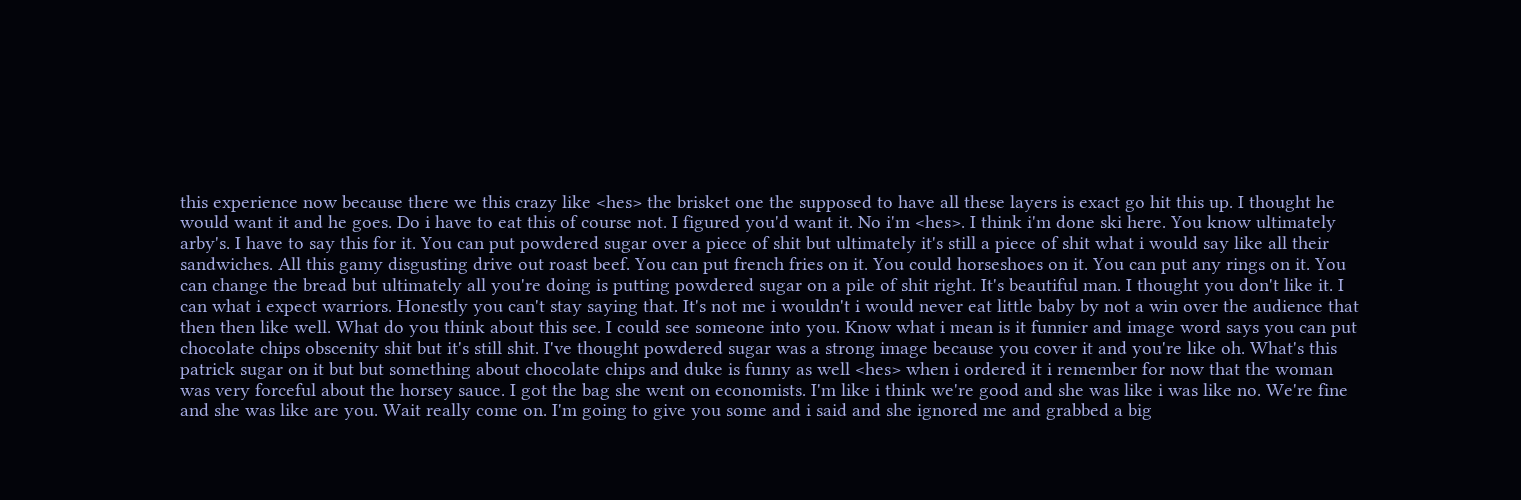this experience now because there we this crazy like <hes> the brisket one the supposed to have all these layers is exact go hit this up. I thought he would want it and he goes. Do i have to eat this of course not. I figured you'd want it. No i'm <hes>. I think i'm done ski here. You know ultimately arby's. I have to say this for it. You can put powdered sugar over a piece of shit but ultimately it's still a piece of shit what i would say like all their sandwiches. All this gamy disgusting drive out roast beef. You can put french fries on it. You could horseshoes on it. You can put any rings on it. You can change the bread but ultimately all you're doing is putting powdered sugar on a pile of shit right. It's beautiful man. I thought you don't like it. I can what i expect warriors. Honestly you can't stay saying that. It's not me i wouldn't i would never eat little baby by not a win over the audience that then then like well. What do you think about this see. I could see someone into you. Know what i mean is it funnier and image word says you can put chocolate chips obscenity shit but it's still shit. I've thought powdered sugar was a strong image because you cover it and you're like oh. What's this patrick sugar on it but but something about chocolate chips and duke is funny as well <hes> when i ordered it i remember for now that the woman was very forceful about the horsey sauce. I got the bag she went on economists. I'm like i think we're good and she was like i was like no. We're fine and she was like are you. Wait really come on. I'm going to give you some and i said and she ignored me and grabbed a big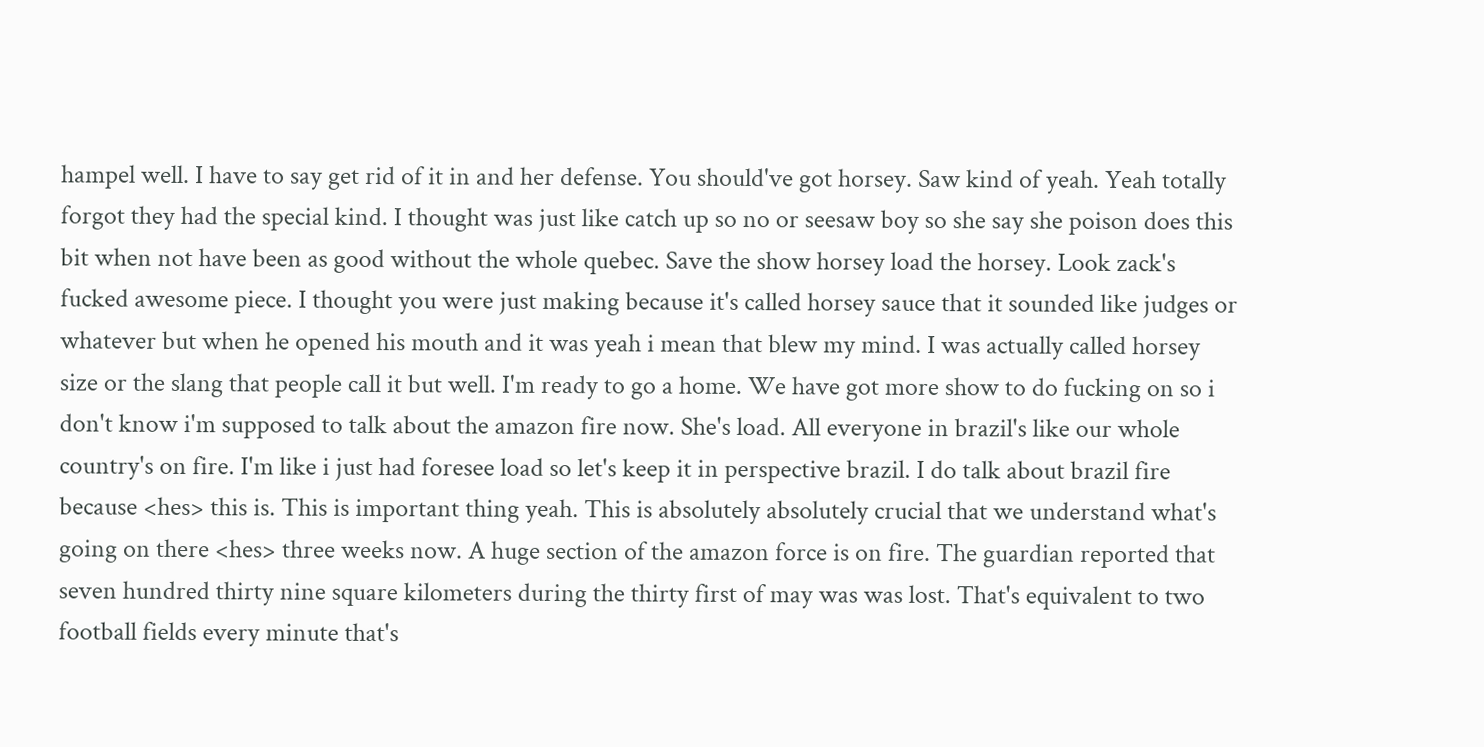hampel well. I have to say get rid of it in and her defense. You should've got horsey. Saw kind of yeah. Yeah totally forgot they had the special kind. I thought was just like catch up so no or seesaw boy so she say she poison does this bit when not have been as good without the whole quebec. Save the show horsey load the horsey. Look zack's fucked awesome piece. I thought you were just making because it's called horsey sauce that it sounded like judges or whatever but when he opened his mouth and it was yeah i mean that blew my mind. I was actually called horsey size or the slang that people call it but well. I'm ready to go a home. We have got more show to do fucking on so i don't know i'm supposed to talk about the amazon fire now. She's load. All everyone in brazil's like our whole country's on fire. I'm like i just had foresee load so let's keep it in perspective brazil. I do talk about brazil fire because <hes> this is. This is important thing yeah. This is absolutely absolutely crucial that we understand what's going on there <hes> three weeks now. A huge section of the amazon force is on fire. The guardian reported that seven hundred thirty nine square kilometers during the thirty first of may was was lost. That's equivalent to two football fields every minute that's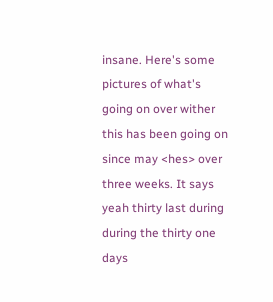insane. Here's some pictures of what's going on over wither this has been going on since may <hes> over three weeks. It says yeah thirty last during during the thirty one days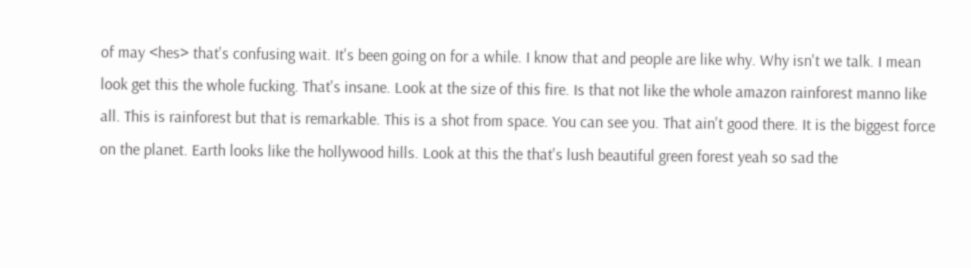of may <hes> that's confusing wait. It's been going on for a while. I know that and people are like why. Why isn't we talk. I mean look get this the whole fucking. That's insane. Look at the size of this fire. Is that not like the whole amazon rainforest manno like all. This is rainforest but that is remarkable. This is a shot from space. You can see you. That ain't good there. It is the biggest force on the planet. Earth looks like the hollywood hills. Look at this the that's lush beautiful green forest yeah so sad the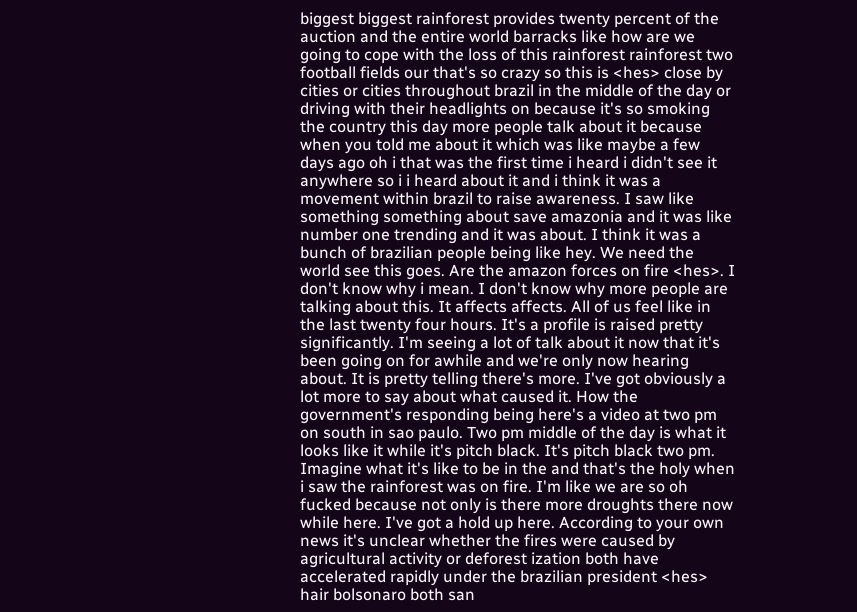biggest biggest rainforest provides twenty percent of the auction and the entire world barracks like how are we going to cope with the loss of this rainforest rainforest two football fields our that's so crazy so this is <hes> close by cities or cities throughout brazil in the middle of the day or driving with their headlights on because it's so smoking the country this day more people talk about it because when you told me about it which was like maybe a few days ago oh i that was the first time i heard i didn't see it anywhere so i i heard about it and i think it was a movement within brazil to raise awareness. I saw like something something about save amazonia and it was like number one trending and it was about. I think it was a bunch of brazilian people being like hey. We need the world see this goes. Are the amazon forces on fire <hes>. I don't know why i mean. I don't know why more people are talking about this. It affects affects. All of us feel like in the last twenty four hours. It's a profile is raised pretty significantly. I'm seeing a lot of talk about it now that it's been going on for awhile and we're only now hearing about. It is pretty telling there's more. I've got obviously a lot more to say about what caused it. How the government's responding being here's a video at two pm on south in sao paulo. Two pm middle of the day is what it looks like it while it's pitch black. It's pitch black two pm. Imagine what it's like to be in the and that's the holy when i saw the rainforest was on fire. I'm like we are so oh fucked because not only is there more droughts there now while here. I've got a hold up here. According to your own news it's unclear whether the fires were caused by agricultural activity or deforest ization both have accelerated rapidly under the brazilian president <hes> hair bolsonaro both san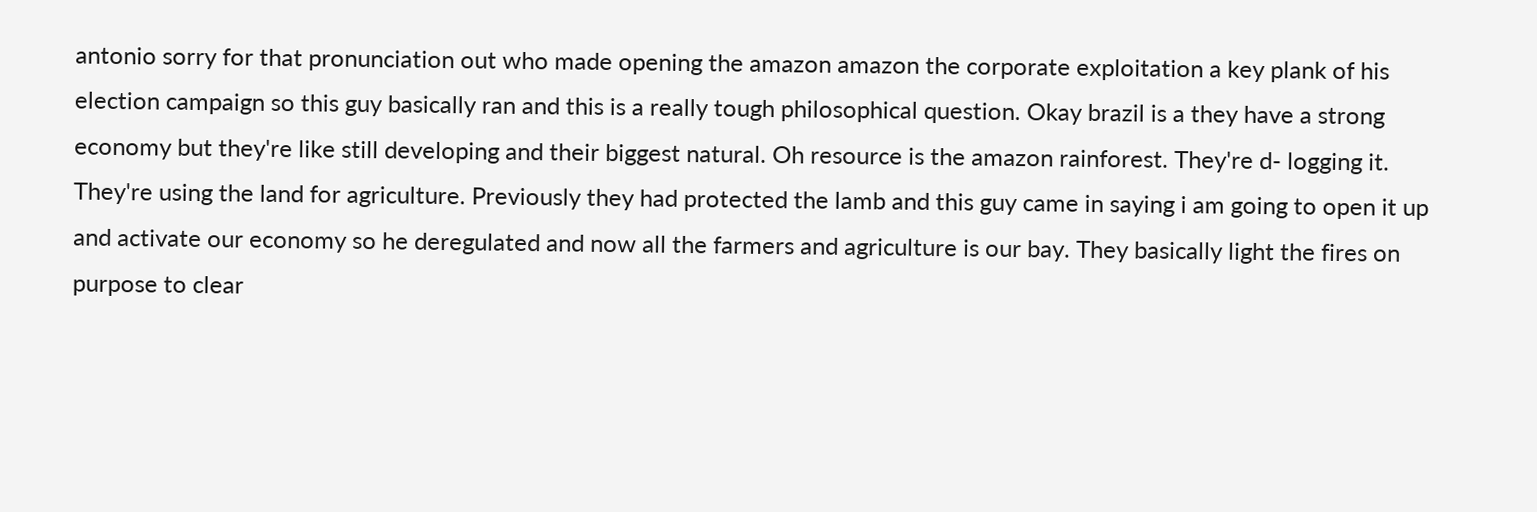antonio sorry for that pronunciation out who made opening the amazon amazon the corporate exploitation a key plank of his election campaign so this guy basically ran and this is a really tough philosophical question. Okay brazil is a they have a strong economy but they're like still developing and their biggest natural. Oh resource is the amazon rainforest. They're d- logging it. They're using the land for agriculture. Previously they had protected the lamb and this guy came in saying i am going to open it up and activate our economy so he deregulated and now all the farmers and agriculture is our bay. They basically light the fires on purpose to clear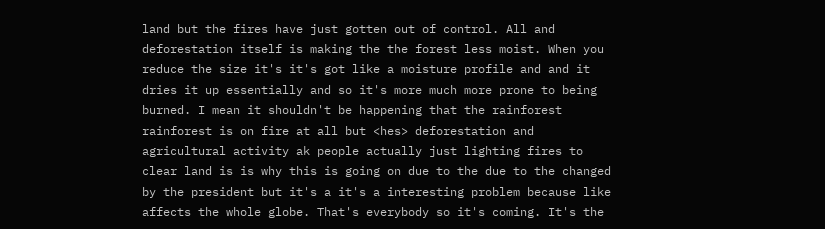land but the fires have just gotten out of control. All and deforestation itself is making the the forest less moist. When you reduce the size it's it's got like a moisture profile and and it dries it up essentially and so it's more much more prone to being burned. I mean it shouldn't be happening that the rainforest rainforest is on fire at all but <hes> deforestation and agricultural activity ak people actually just lighting fires to clear land is is why this is going on due to the due to the changed by the president but it's a it's a interesting problem because like affects the whole globe. That's everybody so it's coming. It's the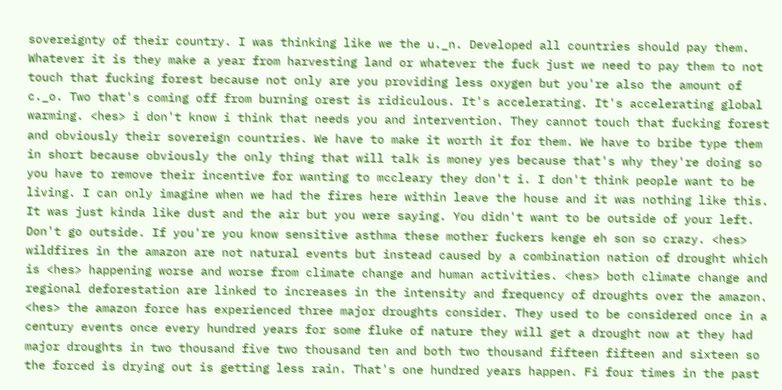sovereignty of their country. I was thinking like we the u._n. Developed all countries should pay them. Whatever it is they make a year from harvesting land or whatever the fuck just we need to pay them to not touch that fucking forest because not only are you providing less oxygen but you're also the amount of c._o. Two that's coming off from burning orest is ridiculous. It's accelerating. It's accelerating global warming. <hes> i don't know i think that needs you and intervention. They cannot touch that fucking forest and obviously their sovereign countries. We have to make it worth it for them. We have to bribe type them in short because obviously the only thing that will talk is money yes because that's why they're doing so you have to remove their incentive for wanting to mccleary they don't i. I don't think people want to be living. I can only imagine when we had the fires here within leave the house and it was nothing like this. It was just kinda like dust and the air but you were saying. You didn't want to be outside of your left. Don't go outside. If you're you know sensitive asthma these mother fuckers kenge eh son so crazy. <hes> wildfires in the amazon are not natural events but instead caused by a combination nation of drought which is <hes> happening worse and worse from climate change and human activities. <hes> both climate change and regional deforestation are linked to increases in the intensity and frequency of droughts over the amazon. <hes> the amazon force has experienced three major droughts consider. They used to be considered once in a century events once every hundred years for some fluke of nature they will get a drought now at they had major droughts in two thousand five two thousand ten and both two thousand fifteen fifteen and sixteen so the forced is drying out is getting less rain. That's one hundred years happen. Fi four times in the past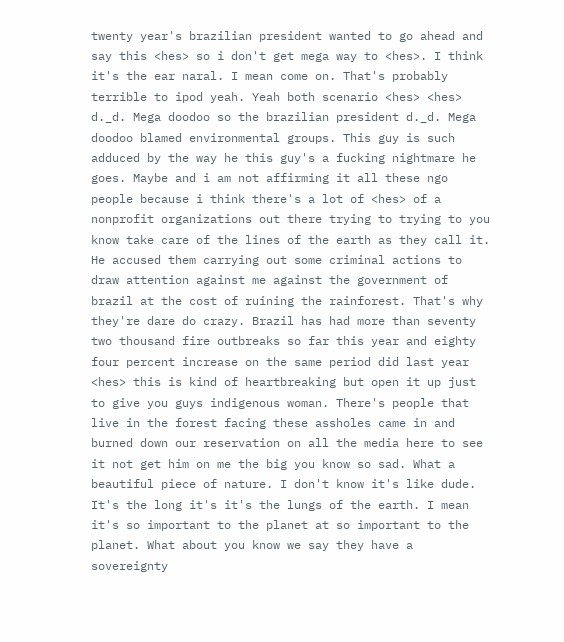twenty year's brazilian president wanted to go ahead and say this <hes> so i don't get mega way to <hes>. I think it's the ear naral. I mean come on. That's probably terrible to ipod yeah. Yeah both scenario <hes> <hes> d._d. Mega doodoo so the brazilian president d._d. Mega doodoo blamed environmental groups. This guy is such adduced by the way he this guy's a fucking nightmare he goes. Maybe and i am not affirming it all these ngo people because i think there's a lot of <hes> of a nonprofit organizations out there trying to trying to you know take care of the lines of the earth as they call it. He accused them carrying out some criminal actions to draw attention against me against the government of brazil at the cost of ruining the rainforest. That's why they're dare do crazy. Brazil has had more than seventy two thousand fire outbreaks so far this year and eighty four percent increase on the same period did last year <hes> this is kind of heartbreaking but open it up just to give you guys indigenous woman. There's people that live in the forest facing these assholes came in and burned down our reservation on all the media here to see it not get him on me the big you know so sad. What a beautiful piece of nature. I don't know it's like dude. It's the long it's it's the lungs of the earth. I mean it's so important to the planet at so important to the planet. What about you know we say they have a sovereignty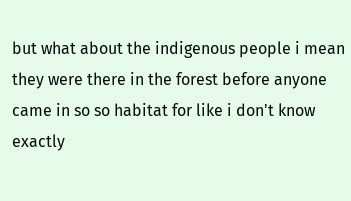but what about the indigenous people i mean they were there in the forest before anyone came in so so habitat for like i don't know exactly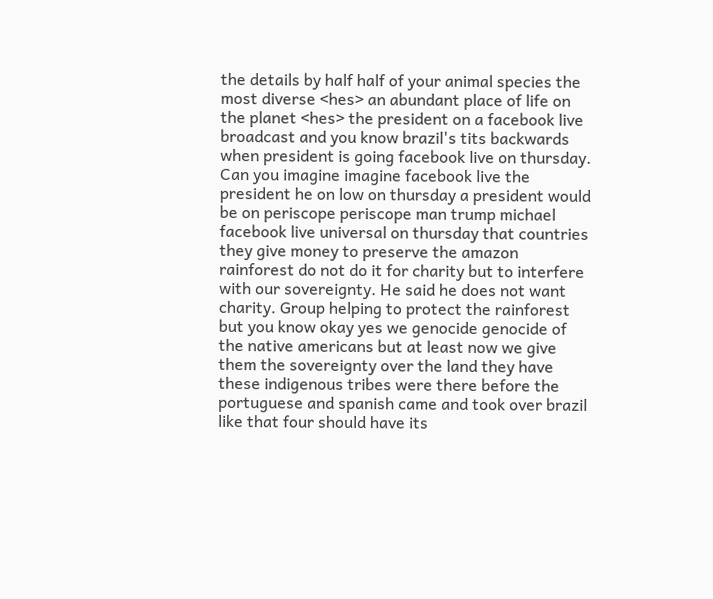the details by half half of your animal species the most diverse <hes> an abundant place of life on the planet <hes> the president on a facebook live broadcast and you know brazil's tits backwards when president is going facebook live on thursday. Can you imagine imagine facebook live the president he on low on thursday a president would be on periscope periscope man trump michael facebook live universal on thursday that countries they give money to preserve the amazon rainforest do not do it for charity but to interfere with our sovereignty. He said he does not want charity. Group helping to protect the rainforest but you know okay yes we genocide genocide of the native americans but at least now we give them the sovereignty over the land they have these indigenous tribes were there before the portuguese and spanish came and took over brazil like that four should have its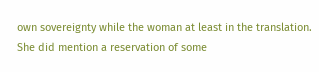own sovereignty while the woman at least in the translation. She did mention a reservation of some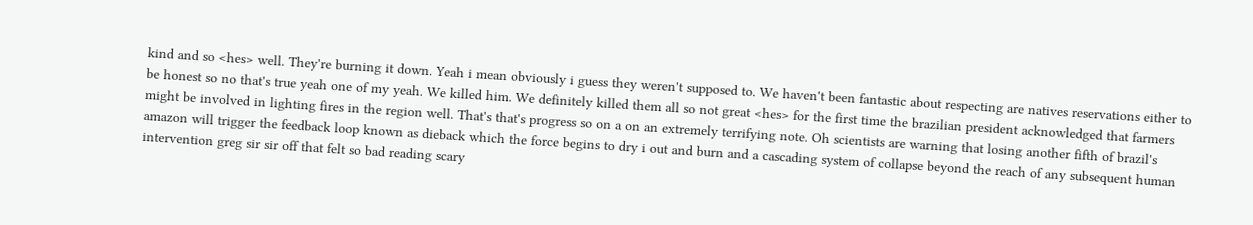kind and so <hes> well. They're burning it down. Yeah i mean obviously i guess they weren't supposed to. We haven't been fantastic about respecting are natives reservations either to be honest so no that's true yeah one of my yeah. We killed him. We definitely killed them all so not great <hes> for the first time the brazilian president acknowledged that farmers might be involved in lighting fires in the region well. That's that's progress so on a on an extremely terrifying note. Oh scientists are warning that losing another fifth of brazil's amazon will trigger the feedback loop known as dieback which the force begins to dry i out and burn and a cascading system of collapse beyond the reach of any subsequent human intervention greg sir sir off that felt so bad reading scary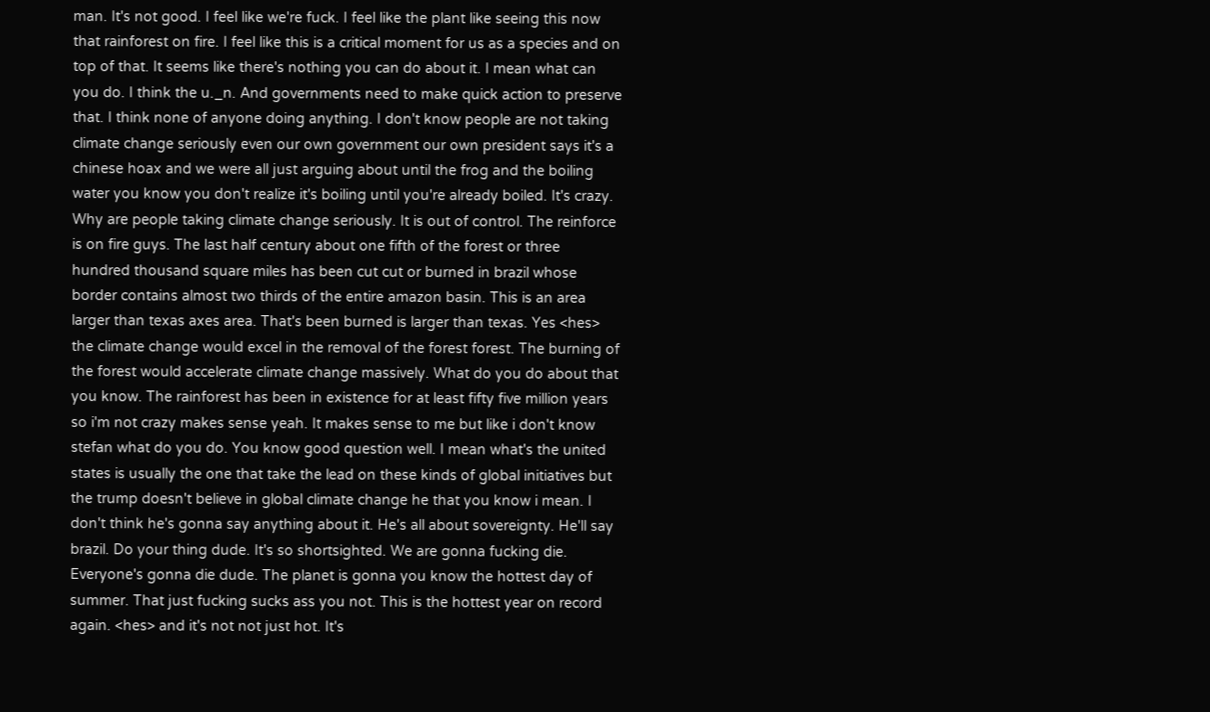man. It's not good. I feel like we're fuck. I feel like the plant like seeing this now that rainforest on fire. I feel like this is a critical moment for us as a species and on top of that. It seems like there's nothing you can do about it. I mean what can you do. I think the u._n. And governments need to make quick action to preserve that. I think none of anyone doing anything. I don't know people are not taking climate change seriously even our own government our own president says it's a chinese hoax and we were all just arguing about until the frog and the boiling water you know you don't realize it's boiling until you're already boiled. It's crazy. Why are people taking climate change seriously. It is out of control. The reinforce is on fire guys. The last half century about one fifth of the forest or three hundred thousand square miles has been cut cut or burned in brazil whose border contains almost two thirds of the entire amazon basin. This is an area larger than texas axes area. That's been burned is larger than texas. Yes <hes> the climate change would excel in the removal of the forest forest. The burning of the forest would accelerate climate change massively. What do you do about that you know. The rainforest has been in existence for at least fifty five million years so i'm not crazy makes sense yeah. It makes sense to me but like i don't know stefan what do you do. You know good question well. I mean what's the united states is usually the one that take the lead on these kinds of global initiatives but the trump doesn't believe in global climate change he that you know i mean. I don't think he's gonna say anything about it. He's all about sovereignty. He'll say brazil. Do your thing dude. It's so shortsighted. We are gonna fucking die. Everyone's gonna die dude. The planet is gonna you know the hottest day of summer. That just fucking sucks ass you not. This is the hottest year on record again. <hes> and it's not not just hot. It's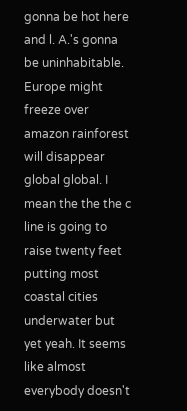gonna be hot here and l. A.'s gonna be uninhabitable. Europe might freeze over amazon rainforest will disappear global global. I mean the the the c line is going to raise twenty feet putting most coastal cities underwater but yet yeah. It seems like almost everybody doesn't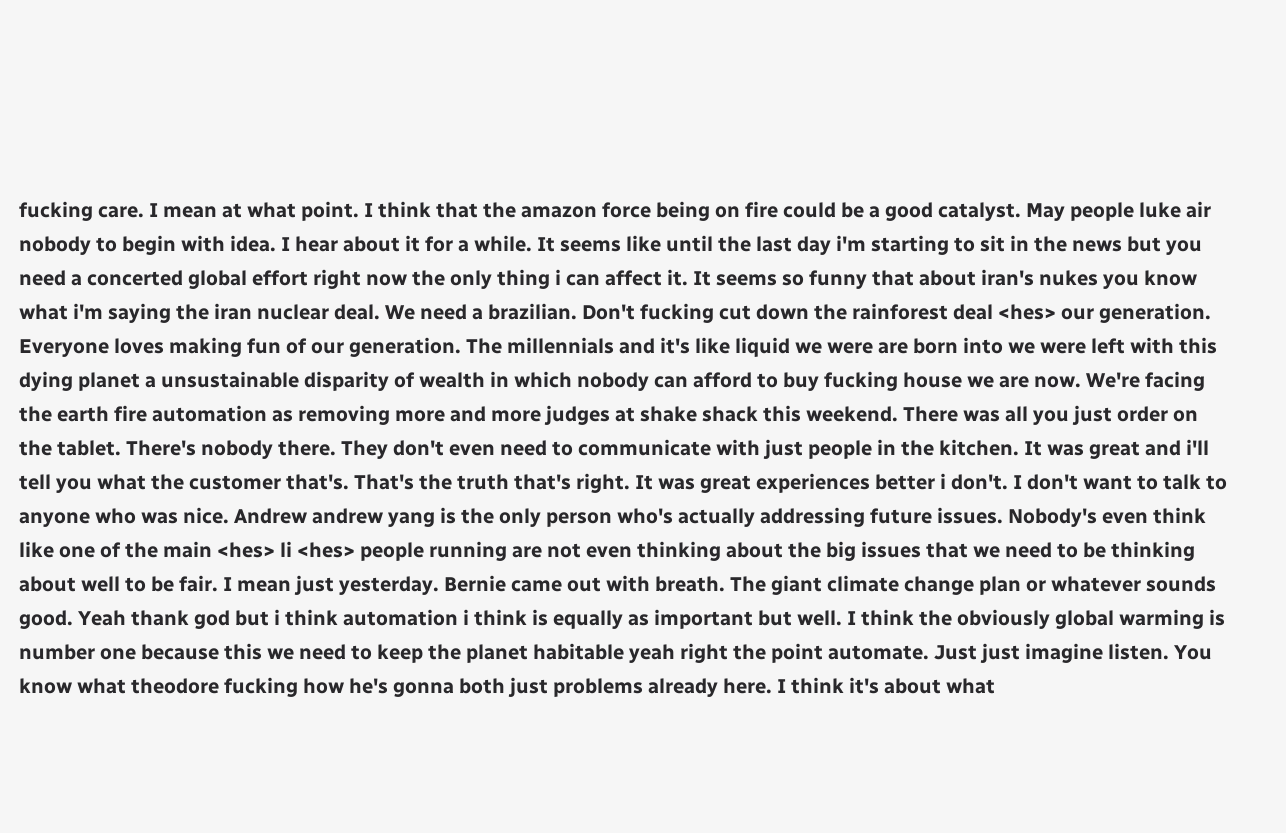fucking care. I mean at what point. I think that the amazon force being on fire could be a good catalyst. May people luke air nobody to begin with idea. I hear about it for a while. It seems like until the last day i'm starting to sit in the news but you need a concerted global effort right now the only thing i can affect it. It seems so funny that about iran's nukes you know what i'm saying the iran nuclear deal. We need a brazilian. Don't fucking cut down the rainforest deal <hes> our generation. Everyone loves making fun of our generation. The millennials and it's like liquid we were are born into we were left with this dying planet a unsustainable disparity of wealth in which nobody can afford to buy fucking house we are now. We're facing the earth fire automation as removing more and more judges at shake shack this weekend. There was all you just order on the tablet. There's nobody there. They don't even need to communicate with just people in the kitchen. It was great and i'll tell you what the customer that's. That's the truth that's right. It was great experiences better i don't. I don't want to talk to anyone who was nice. Andrew andrew yang is the only person who's actually addressing future issues. Nobody's even think like one of the main <hes> li <hes> people running are not even thinking about the big issues that we need to be thinking about well to be fair. I mean just yesterday. Bernie came out with breath. The giant climate change plan or whatever sounds good. Yeah thank god but i think automation i think is equally as important but well. I think the obviously global warming is number one because this we need to keep the planet habitable yeah right the point automate. Just just imagine listen. You know what theodore fucking how he's gonna both just problems already here. I think it's about what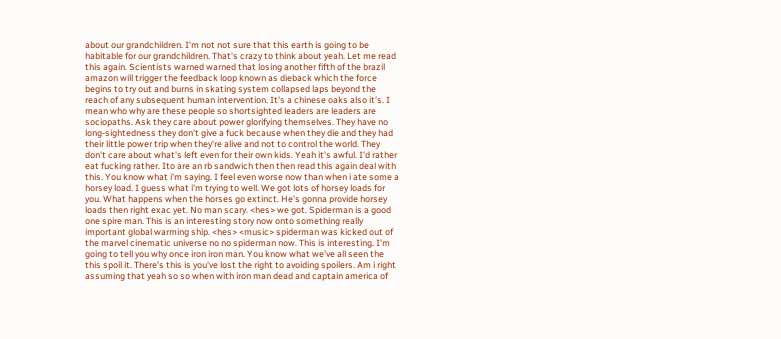about our grandchildren. I'm not not sure that this earth is going to be habitable for our grandchildren. That's crazy to think about yeah. Let me read this again. Scientists warned warned that losing another fifth of the brazil amazon will trigger the feedback loop known as dieback which the force begins to try out and burns in skating system collapsed laps beyond the reach of any subsequent human intervention. It's a chinese oaks also it's. I mean who why are these people so shortsighted leaders are leaders are sociopaths. Ask they care about power glorifying themselves. They have no long-sightedness they don't give a fuck because when they die and they had their little power trip when they're alive and not to control the world. They don't care about what's left even for their own kids. Yeah it's awful. I'd rather eat fucking rather. Ito are an rb sandwich then then read this again deal with this. You know what i'm saying. I feel even worse now than when i ate some a horsey load. I guess what i'm trying to well. We got lots of horsey loads for you. What happens when the horses go extinct. He's gonna provide horsey loads then right exac yet. No man scary. <hes> we got. Spiderman is a good one spire man. This is an interesting story now onto something really important global warming ship. <hes> <music> spiderman was kicked out of the marvel cinematic universe no no spiderman now. This is interesting. I'm going to tell you why once iron iron man. You know what we've all seen the this spoil it. There's this is you've lost the right to avoiding spoilers. Am i right assuming that yeah so so when with iron man dead and captain america of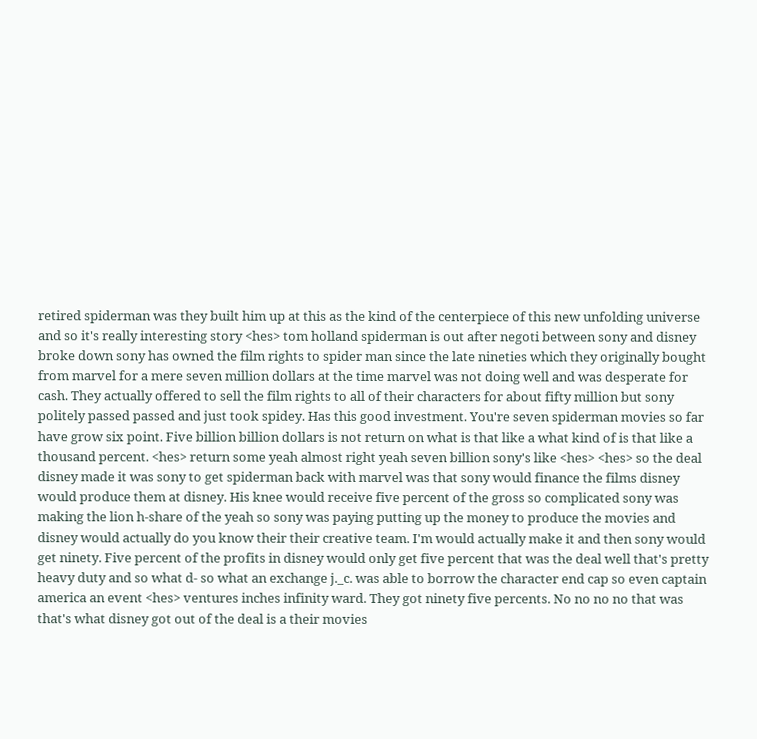retired spiderman was they built him up at this as the kind of the centerpiece of this new unfolding universe and so it's really interesting story <hes> tom holland spiderman is out after negoti between sony and disney broke down sony has owned the film rights to spider man since the late nineties which they originally bought from marvel for a mere seven million dollars at the time marvel was not doing well and was desperate for cash. They actually offered to sell the film rights to all of their characters for about fifty million but sony politely passed passed and just took spidey. Has this good investment. You're seven spiderman movies so far have grow six point. Five billion billion dollars is not return on what is that like a what kind of is that like a thousand percent. <hes> return some yeah almost right yeah seven billion sony's like <hes> <hes> so the deal disney made it was sony to get spiderman back with marvel was that sony would finance the films disney would produce them at disney. His knee would receive five percent of the gross so complicated sony was making the lion h-share of the yeah so sony was paying putting up the money to produce the movies and disney would actually do you know their their creative team. I'm would actually make it and then sony would get ninety. Five percent of the profits in disney would only get five percent that was the deal well that's pretty heavy duty and so what d- so what an exchange j._c. was able to borrow the character end cap so even captain america an event <hes> ventures inches infinity ward. They got ninety five percents. No no no no that was that's what disney got out of the deal is a their movies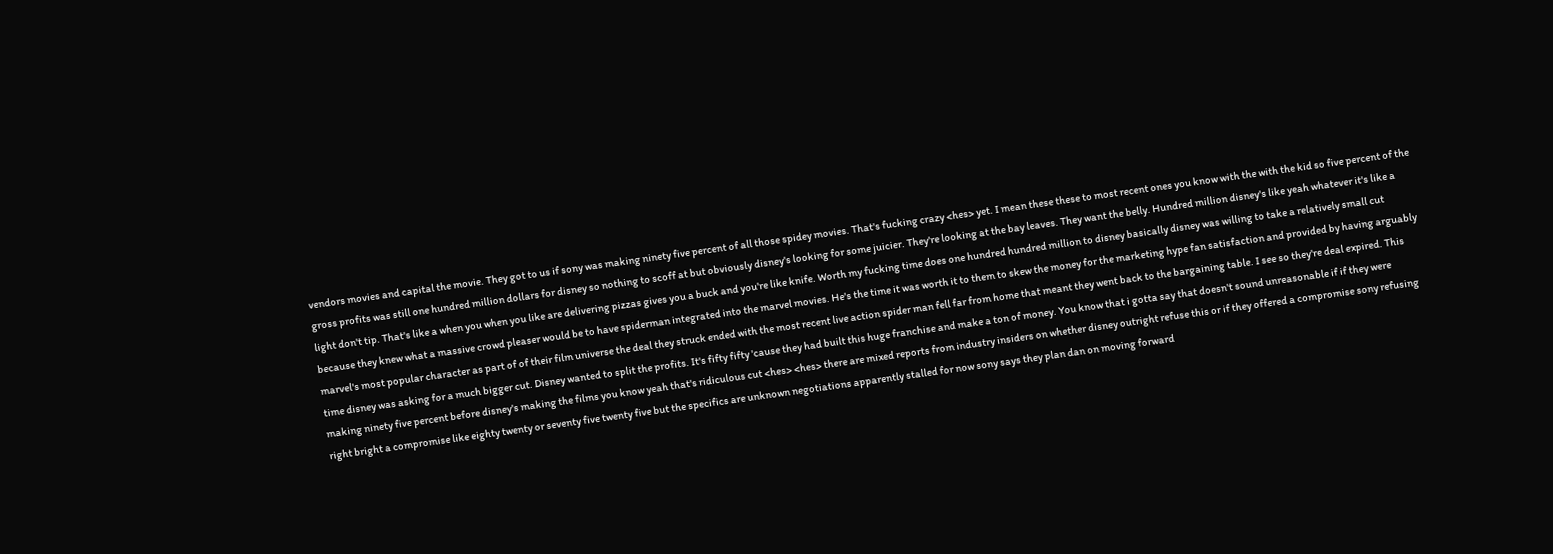vendors movies and capital the movie. They got to us if sony was making ninety five percent of all those spidey movies. That's fucking crazy <hes> yet. I mean these these to most recent ones you know with the with the kid so five percent of the gross profits was still one hundred million dollars for disney so nothing to scoff at but obviously disney's looking for some juicier. They're looking at the bay leaves. They want the belly. Hundred million disney's like yeah whatever it's like a light don't tip. That's like a when you when you like are delivering pizzas gives you a buck and you're like knife. Worth my fucking time does one hundred hundred million to disney basically disney was willing to take a relatively small cut because they knew what a massive crowd pleaser would be to have spiderman integrated into the marvel movies. He's the time it was worth it to them to skew the money for the marketing hype fan satisfaction and provided by having arguably marvel's most popular character as part of of their film universe the deal they struck ended with the most recent live action spider man fell far from home that meant they went back to the bargaining table. I see so they're deal expired. This time disney was asking for a much bigger cut. Disney wanted to split the profits. It's fifty fifty 'cause they had built this huge franchise and make a ton of money. You know that i gotta say that doesn't sound unreasonable if if they were making ninety five percent before disney's making the films you know yeah that's ridiculous cut <hes> <hes> there are mixed reports from industry insiders on whether disney outright refuse this or if they offered a compromise sony refusing right bright a compromise like eighty twenty or seventy five twenty five but the specifics are unknown negotiations apparently stalled for now sony says they plan dan on moving forward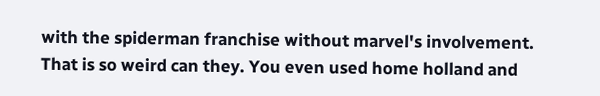with the spiderman franchise without marvel's involvement. That is so weird can they. You even used home holland and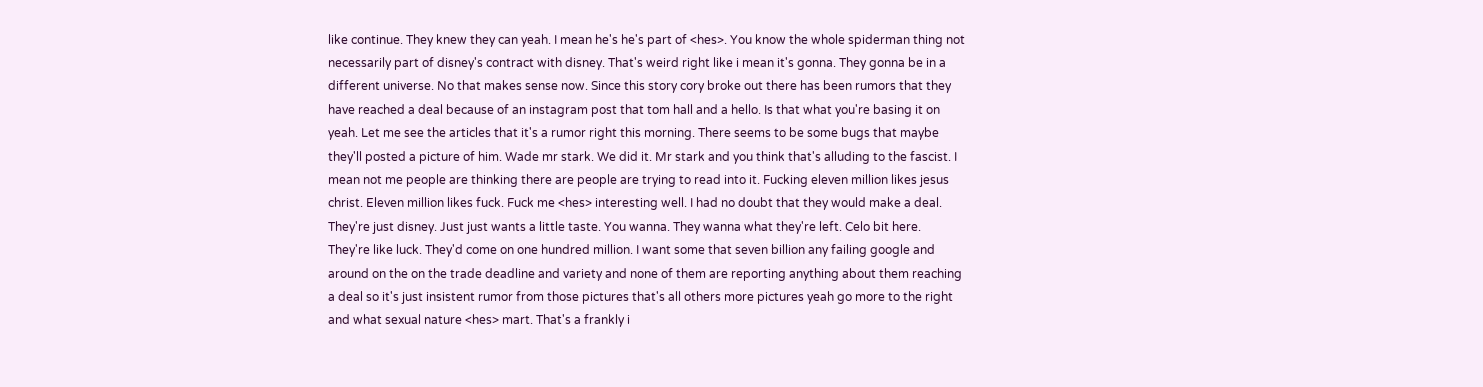like continue. They knew they can yeah. I mean he's he's part of <hes>. You know the whole spiderman thing not necessarily part of disney's contract with disney. That's weird right like i mean it's gonna. They gonna be in a different universe. No that makes sense now. Since this story cory broke out there has been rumors that they have reached a deal because of an instagram post that tom hall and a hello. Is that what you're basing it on yeah. Let me see the articles that it's a rumor right this morning. There seems to be some bugs that maybe they'll posted a picture of him. Wade mr stark. We did it. Mr stark and you think that's alluding to the fascist. I mean not me people are thinking there are people are trying to read into it. Fucking eleven million likes jesus christ. Eleven million likes fuck. Fuck me <hes> interesting well. I had no doubt that they would make a deal. They're just disney. Just just wants a little taste. You wanna. They wanna what they're left. Celo bit here. They're like luck. They'd come on one hundred million. I want some that seven billion any failing google and around on the on the trade deadline and variety and none of them are reporting anything about them reaching a deal so it's just insistent rumor from those pictures that's all others more pictures yeah go more to the right and what sexual nature <hes> mart. That's a frankly i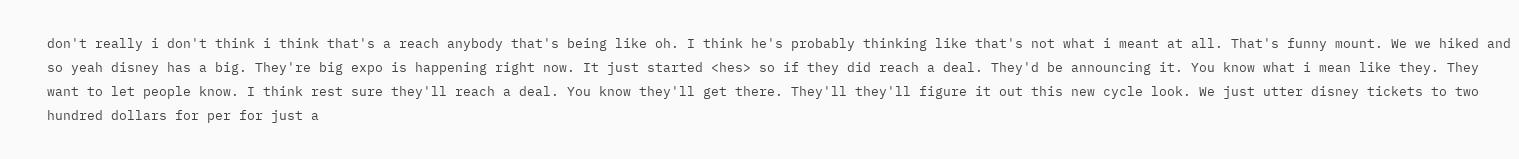don't really i don't think i think that's a reach anybody that's being like oh. I think he's probably thinking like that's not what i meant at all. That's funny mount. We we hiked and so yeah disney has a big. They're big expo is happening right now. It just started <hes> so if they did reach a deal. They'd be announcing it. You know what i mean like they. They want to let people know. I think rest sure they'll reach a deal. You know they'll get there. They'll they'll figure it out this new cycle look. We just utter disney tickets to two hundred dollars for per for just a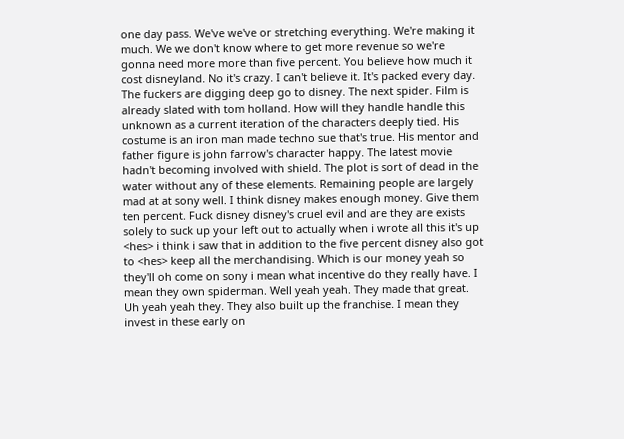one day pass. We've we've or stretching everything. We're making it much. We we don't know where to get more revenue so we're gonna need more more than five percent. You believe how much it cost disneyland. No it's crazy. I can't believe it. It's packed every day. The fuckers are digging deep go to disney. The next spider. Film is already slated with tom holland. How will they handle handle this unknown as a current iteration of the characters deeply tied. His costume is an iron man made techno sue that's true. His mentor and father figure is john farrow's character happy. The latest movie hadn't becoming involved with shield. The plot is sort of dead in the water without any of these elements. Remaining people are largely mad at at sony well. I think disney makes enough money. Give them ten percent. Fuck disney disney's cruel evil and are they are exists solely to suck up your left out to actually when i wrote all this it's up <hes> i think i saw that in addition to the five percent disney also got to <hes> keep all the merchandising. Which is our money yeah so they'll oh come on sony i mean what incentive do they really have. I mean they own spiderman. Well yeah yeah. They made that great. Uh yeah yeah they. They also built up the franchise. I mean they invest in these early on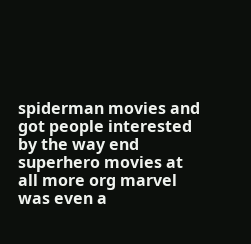spiderman movies and got people interested by the way end superhero movies at all more org marvel was even a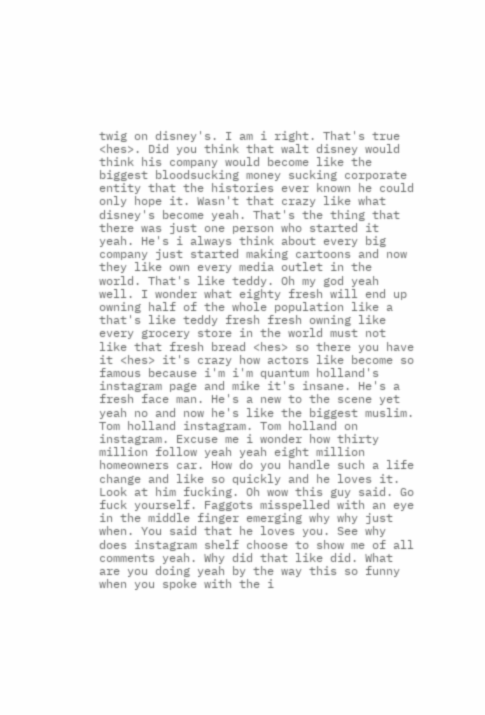twig on disney's. I am i right. That's true <hes>. Did you think that walt disney would think his company would become like the biggest bloodsucking money sucking corporate entity that the histories ever known he could only hope it. Wasn't that crazy like what disney's become yeah. That's the thing that there was just one person who started it yeah. He's i always think about every big company just started making cartoons and now they like own every media outlet in the world. That's like teddy. Oh my god yeah well. I wonder what eighty fresh will end up owning half of the whole population like a that's like teddy fresh fresh owning like every grocery store in the world must not like that fresh bread <hes> so there you have it <hes> it's crazy how actors like become so famous because i'm i'm quantum holland's instagram page and mike it's insane. He's a fresh face man. He's a new to the scene yet yeah no and now he's like the biggest muslim. Tom holland instagram. Tom holland on instagram. Excuse me i wonder how thirty million follow yeah yeah eight million homeowners car. How do you handle such a life change and like so quickly and he loves it. Look at him fucking. Oh wow this guy said. Go fuck yourself. Faggots misspelled with an eye in the middle finger emerging why why just when. You said that he loves you. See why does instagram shelf choose to show me of all comments yeah. Why did that like did. What are you doing yeah by the way this so funny when you spoke with the i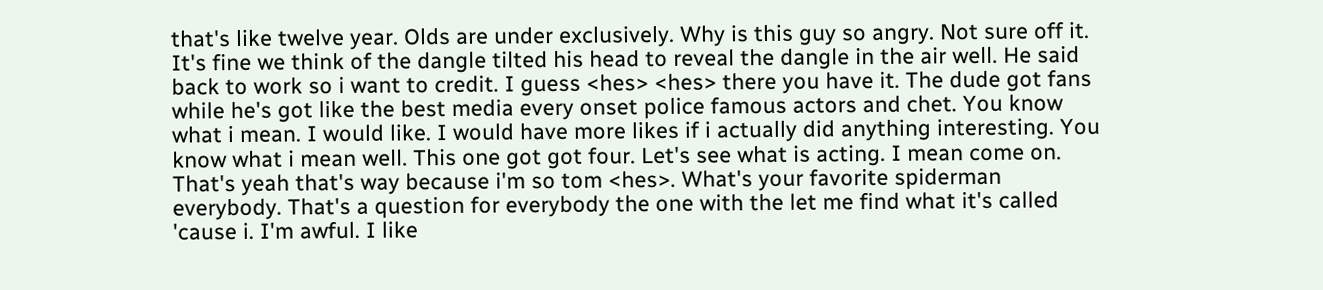that's like twelve year. Olds are under exclusively. Why is this guy so angry. Not sure off it. It's fine we think of the dangle tilted his head to reveal the dangle in the air well. He said back to work so i want to credit. I guess <hes> <hes> there you have it. The dude got fans while he's got like the best media every onset police famous actors and chet. You know what i mean. I would like. I would have more likes if i actually did anything interesting. You know what i mean well. This one got got four. Let's see what is acting. I mean come on. That's yeah that's way because i'm so tom <hes>. What's your favorite spiderman everybody. That's a question for everybody the one with the let me find what it's called 'cause i. I'm awful. I like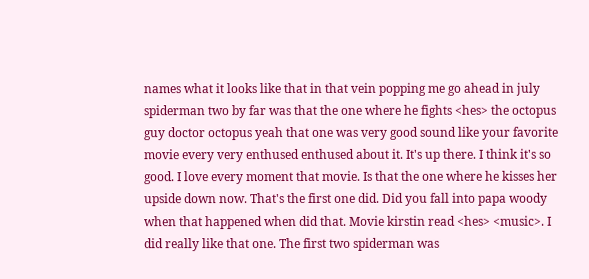names what it looks like that in that vein popping me go ahead in july spiderman two by far was that the one where he fights <hes> the octopus guy doctor octopus yeah that one was very good sound like your favorite movie every very enthused enthused about it. It's up there. I think it's so good. I love every moment that movie. Is that the one where he kisses her upside down now. That's the first one did. Did you fall into papa woody when that happened when did that. Movie kirstin read <hes> <music>. I did really like that one. The first two spiderman was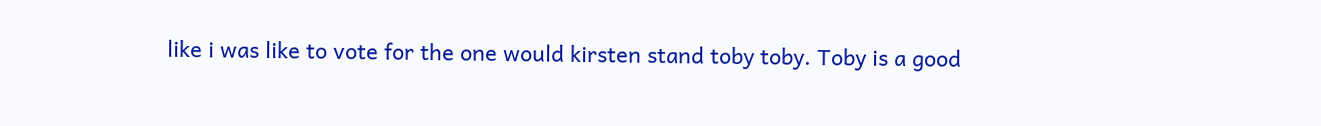like i was like to vote for the one would kirsten stand toby toby. Toby is a good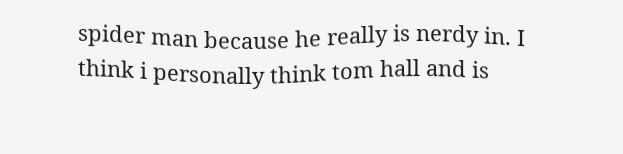spider man because he really is nerdy in. I think i personally think tom hall and is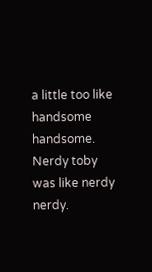a little too like handsome handsome. Nerdy toby was like nerdy nerdy.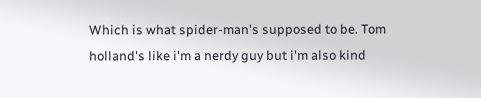Which is what spider-man's supposed to be. Tom holland's like i'm a nerdy guy but i'm also kind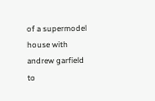of a supermodel house with andrew garfield to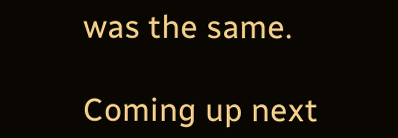was the same.

Coming up next